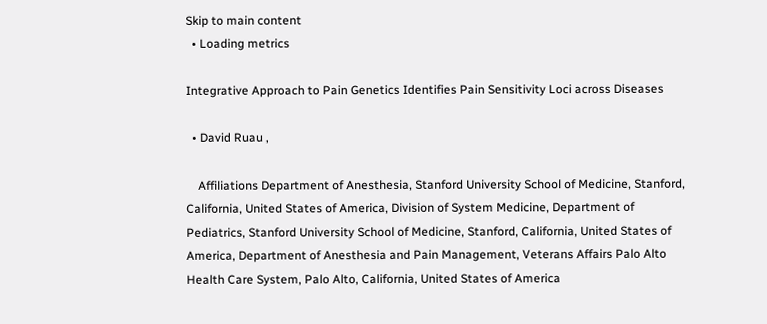Skip to main content
  • Loading metrics

Integrative Approach to Pain Genetics Identifies Pain Sensitivity Loci across Diseases

  • David Ruau ,

    Affiliations Department of Anesthesia, Stanford University School of Medicine, Stanford, California, United States of America, Division of System Medicine, Department of Pediatrics, Stanford University School of Medicine, Stanford, California, United States of America, Department of Anesthesia and Pain Management, Veterans Affairs Palo Alto Health Care System, Palo Alto, California, United States of America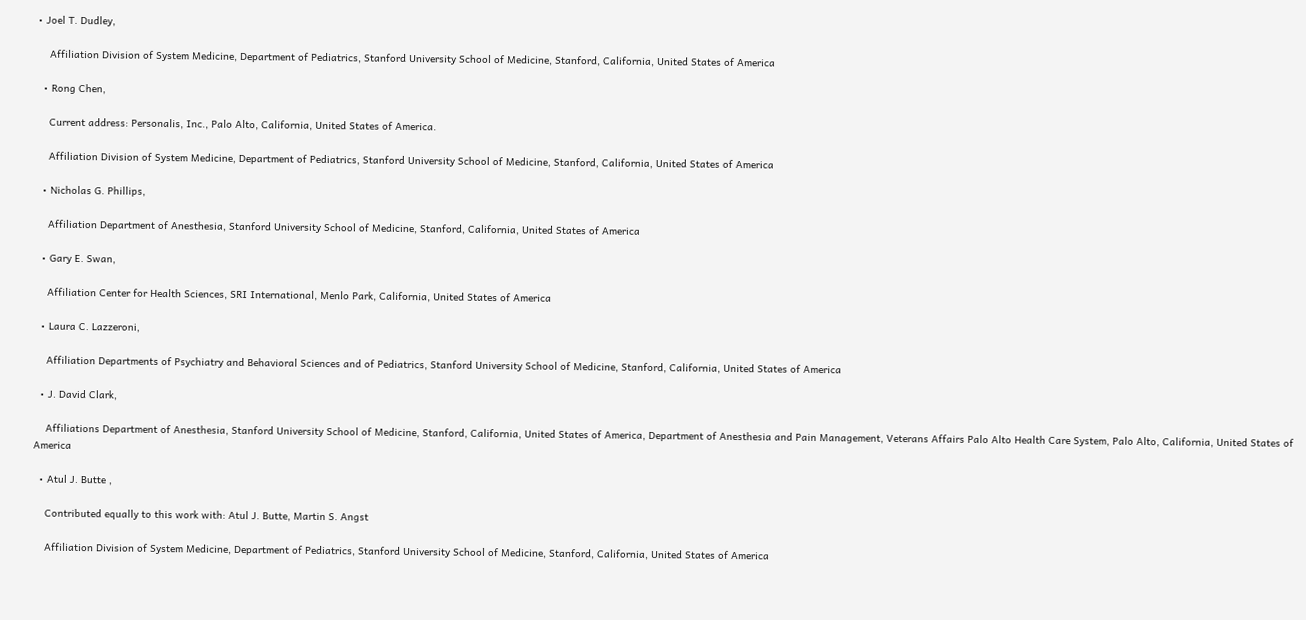• Joel T. Dudley,

    Affiliation Division of System Medicine, Department of Pediatrics, Stanford University School of Medicine, Stanford, California, United States of America

  • Rong Chen,

    Current address: Personalis, Inc., Palo Alto, California, United States of America.

    Affiliation Division of System Medicine, Department of Pediatrics, Stanford University School of Medicine, Stanford, California, United States of America

  • Nicholas G. Phillips,

    Affiliation Department of Anesthesia, Stanford University School of Medicine, Stanford, California, United States of America

  • Gary E. Swan,

    Affiliation Center for Health Sciences, SRI International, Menlo Park, California, United States of America

  • Laura C. Lazzeroni,

    Affiliation Departments of Psychiatry and Behavioral Sciences and of Pediatrics, Stanford University School of Medicine, Stanford, California, United States of America

  • J. David Clark,

    Affiliations Department of Anesthesia, Stanford University School of Medicine, Stanford, California, United States of America, Department of Anesthesia and Pain Management, Veterans Affairs Palo Alto Health Care System, Palo Alto, California, United States of America

  • Atul J. Butte ,

    Contributed equally to this work with: Atul J. Butte, Martin S. Angst

    Affiliation Division of System Medicine, Department of Pediatrics, Stanford University School of Medicine, Stanford, California, United States of America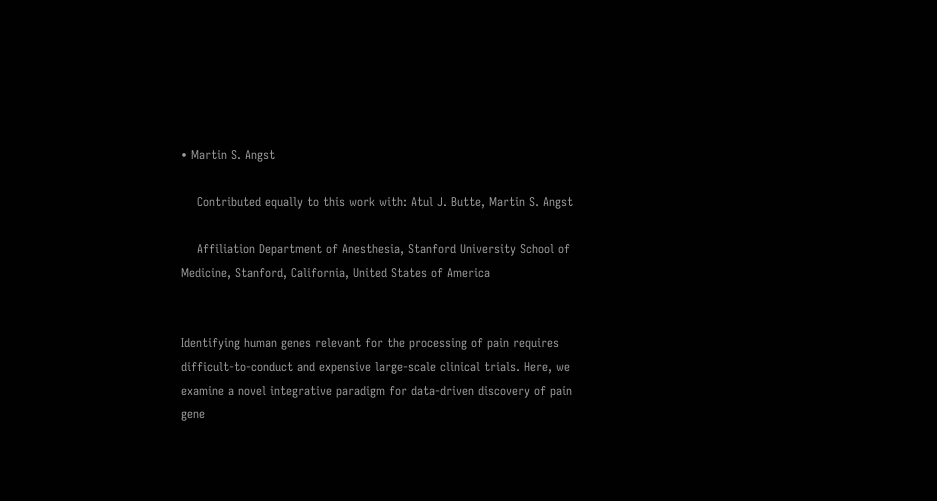• Martin S. Angst

    Contributed equally to this work with: Atul J. Butte, Martin S. Angst

    Affiliation Department of Anesthesia, Stanford University School of Medicine, Stanford, California, United States of America


Identifying human genes relevant for the processing of pain requires difficult-to-conduct and expensive large-scale clinical trials. Here, we examine a novel integrative paradigm for data-driven discovery of pain gene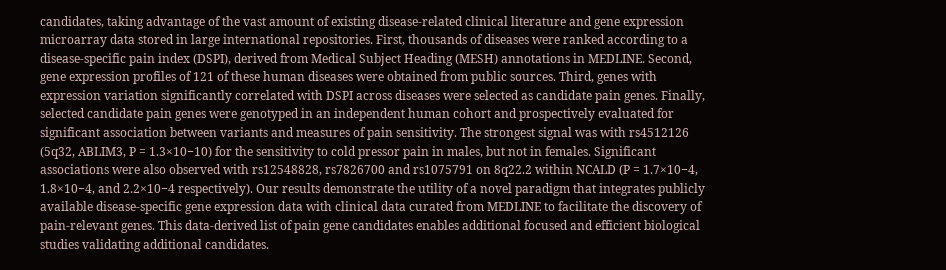candidates, taking advantage of the vast amount of existing disease-related clinical literature and gene expression microarray data stored in large international repositories. First, thousands of diseases were ranked according to a disease-specific pain index (DSPI), derived from Medical Subject Heading (MESH) annotations in MEDLINE. Second, gene expression profiles of 121 of these human diseases were obtained from public sources. Third, genes with expression variation significantly correlated with DSPI across diseases were selected as candidate pain genes. Finally, selected candidate pain genes were genotyped in an independent human cohort and prospectively evaluated for significant association between variants and measures of pain sensitivity. The strongest signal was with rs4512126 (5q32, ABLIM3, P = 1.3×10−10) for the sensitivity to cold pressor pain in males, but not in females. Significant associations were also observed with rs12548828, rs7826700 and rs1075791 on 8q22.2 within NCALD (P = 1.7×10−4, 1.8×10−4, and 2.2×10−4 respectively). Our results demonstrate the utility of a novel paradigm that integrates publicly available disease-specific gene expression data with clinical data curated from MEDLINE to facilitate the discovery of pain-relevant genes. This data-derived list of pain gene candidates enables additional focused and efficient biological studies validating additional candidates.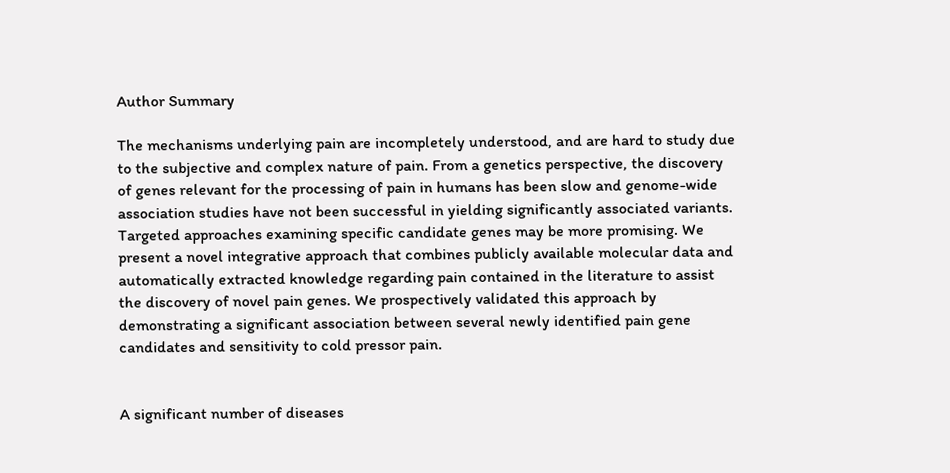Author Summary

The mechanisms underlying pain are incompletely understood, and are hard to study due to the subjective and complex nature of pain. From a genetics perspective, the discovery of genes relevant for the processing of pain in humans has been slow and genome-wide association studies have not been successful in yielding significantly associated variants. Targeted approaches examining specific candidate genes may be more promising. We present a novel integrative approach that combines publicly available molecular data and automatically extracted knowledge regarding pain contained in the literature to assist the discovery of novel pain genes. We prospectively validated this approach by demonstrating a significant association between several newly identified pain gene candidates and sensitivity to cold pressor pain.


A significant number of diseases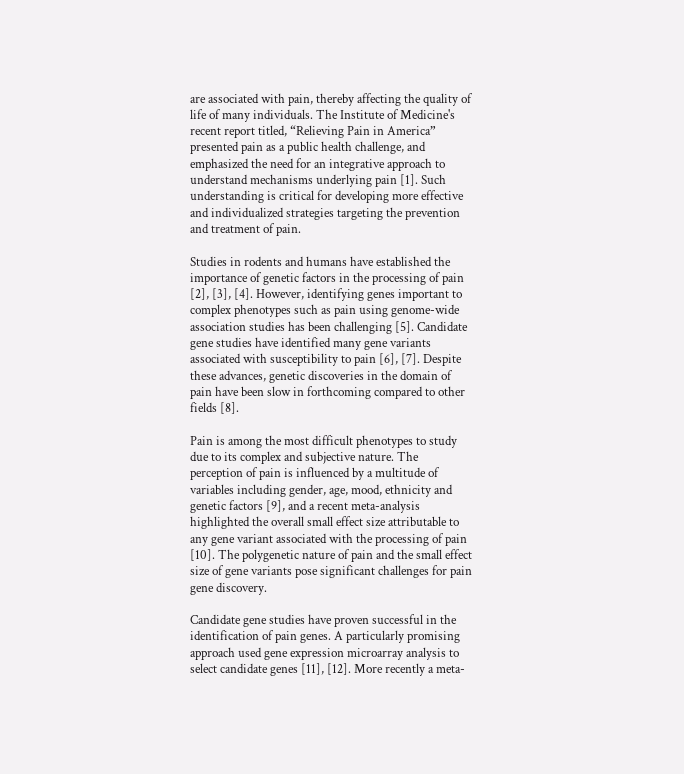are associated with pain, thereby affecting the quality of life of many individuals. The Institute of Medicine's recent report titled, “Relieving Pain in America” presented pain as a public health challenge, and emphasized the need for an integrative approach to understand mechanisms underlying pain [1]. Such understanding is critical for developing more effective and individualized strategies targeting the prevention and treatment of pain.

Studies in rodents and humans have established the importance of genetic factors in the processing of pain [2], [3], [4]. However, identifying genes important to complex phenotypes such as pain using genome-wide association studies has been challenging [5]. Candidate gene studies have identified many gene variants associated with susceptibility to pain [6], [7]. Despite these advances, genetic discoveries in the domain of pain have been slow in forthcoming compared to other fields [8].

Pain is among the most difficult phenotypes to study due to its complex and subjective nature. The perception of pain is influenced by a multitude of variables including gender, age, mood, ethnicity and genetic factors [9], and a recent meta-analysis highlighted the overall small effect size attributable to any gene variant associated with the processing of pain [10]. The polygenetic nature of pain and the small effect size of gene variants pose significant challenges for pain gene discovery.

Candidate gene studies have proven successful in the identification of pain genes. A particularly promising approach used gene expression microarray analysis to select candidate genes [11], [12]. More recently a meta-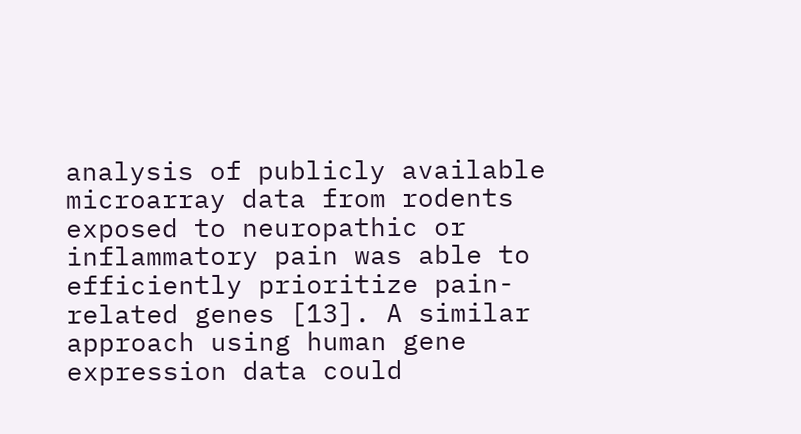analysis of publicly available microarray data from rodents exposed to neuropathic or inflammatory pain was able to efficiently prioritize pain-related genes [13]. A similar approach using human gene expression data could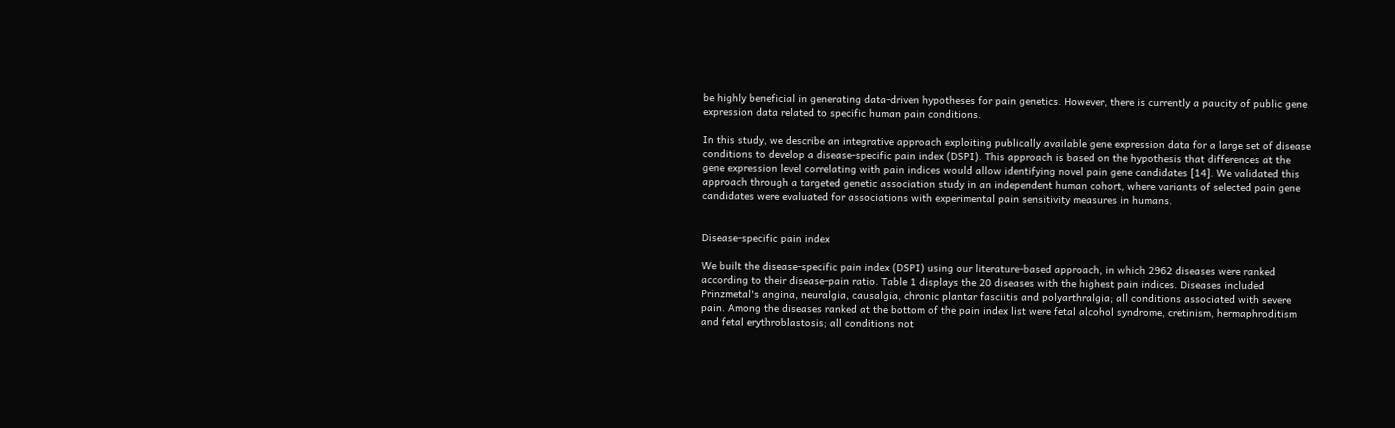be highly beneficial in generating data-driven hypotheses for pain genetics. However, there is currently a paucity of public gene expression data related to specific human pain conditions.

In this study, we describe an integrative approach exploiting publically available gene expression data for a large set of disease conditions to develop a disease-specific pain index (DSPI). This approach is based on the hypothesis that differences at the gene expression level correlating with pain indices would allow identifying novel pain gene candidates [14]. We validated this approach through a targeted genetic association study in an independent human cohort, where variants of selected pain gene candidates were evaluated for associations with experimental pain sensitivity measures in humans.


Disease-specific pain index

We built the disease-specific pain index (DSPI) using our literature-based approach, in which 2962 diseases were ranked according to their disease-pain ratio. Table 1 displays the 20 diseases with the highest pain indices. Diseases included Prinzmetal's angina, neuralgia, causalgia, chronic plantar fasciitis and polyarthralgia; all conditions associated with severe pain. Among the diseases ranked at the bottom of the pain index list were fetal alcohol syndrome, cretinism, hermaphroditism and fetal erythroblastosis; all conditions not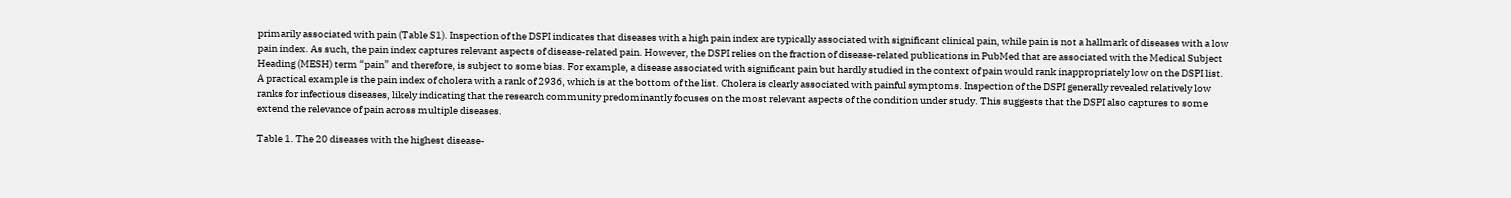primarily associated with pain (Table S1). Inspection of the DSPI indicates that diseases with a high pain index are typically associated with significant clinical pain, while pain is not a hallmark of diseases with a low pain index. As such, the pain index captures relevant aspects of disease-related pain. However, the DSPI relies on the fraction of disease-related publications in PubMed that are associated with the Medical Subject Heading (MESH) term “pain” and therefore, is subject to some bias. For example, a disease associated with significant pain but hardly studied in the context of pain would rank inappropriately low on the DSPI list. A practical example is the pain index of cholera with a rank of 2936, which is at the bottom of the list. Cholera is clearly associated with painful symptoms. Inspection of the DSPI generally revealed relatively low ranks for infectious diseases, likely indicating that the research community predominantly focuses on the most relevant aspects of the condition under study. This suggests that the DSPI also captures to some extend the relevance of pain across multiple diseases.

Table 1. The 20 diseases with the highest disease-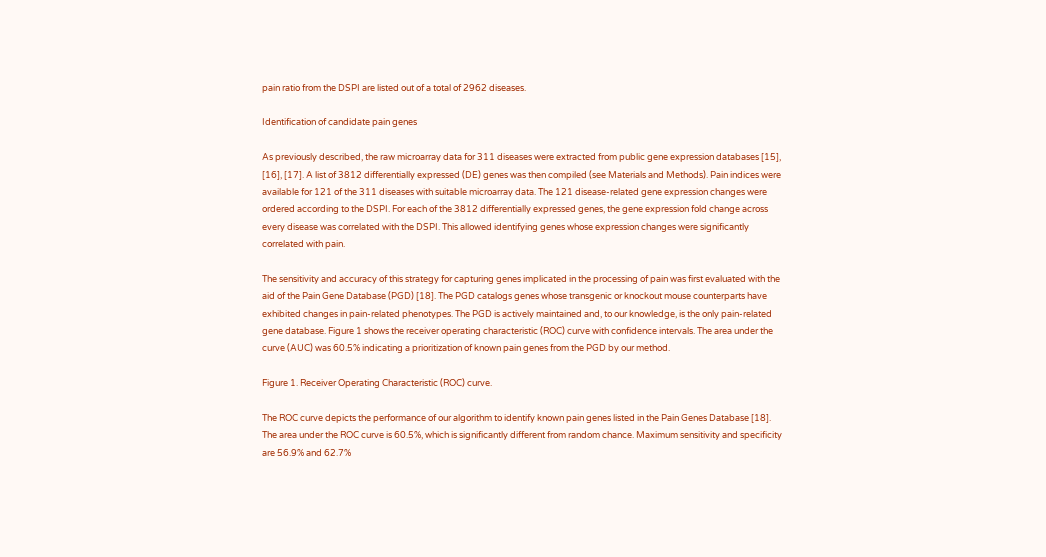pain ratio from the DSPI are listed out of a total of 2962 diseases.

Identification of candidate pain genes

As previously described, the raw microarray data for 311 diseases were extracted from public gene expression databases [15], [16], [17]. A list of 3812 differentially expressed (DE) genes was then compiled (see Materials and Methods). Pain indices were available for 121 of the 311 diseases with suitable microarray data. The 121 disease-related gene expression changes were ordered according to the DSPI. For each of the 3812 differentially expressed genes, the gene expression fold change across every disease was correlated with the DSPI. This allowed identifying genes whose expression changes were significantly correlated with pain.

The sensitivity and accuracy of this strategy for capturing genes implicated in the processing of pain was first evaluated with the aid of the Pain Gene Database (PGD) [18]. The PGD catalogs genes whose transgenic or knockout mouse counterparts have exhibited changes in pain-related phenotypes. The PGD is actively maintained and, to our knowledge, is the only pain-related gene database. Figure 1 shows the receiver operating characteristic (ROC) curve with confidence intervals. The area under the curve (AUC) was 60.5% indicating a prioritization of known pain genes from the PGD by our method.

Figure 1. Receiver Operating Characteristic (ROC) curve.

The ROC curve depicts the performance of our algorithm to identify known pain genes listed in the Pain Genes Database [18]. The area under the ROC curve is 60.5%, which is significantly different from random chance. Maximum sensitivity and specificity are 56.9% and 62.7%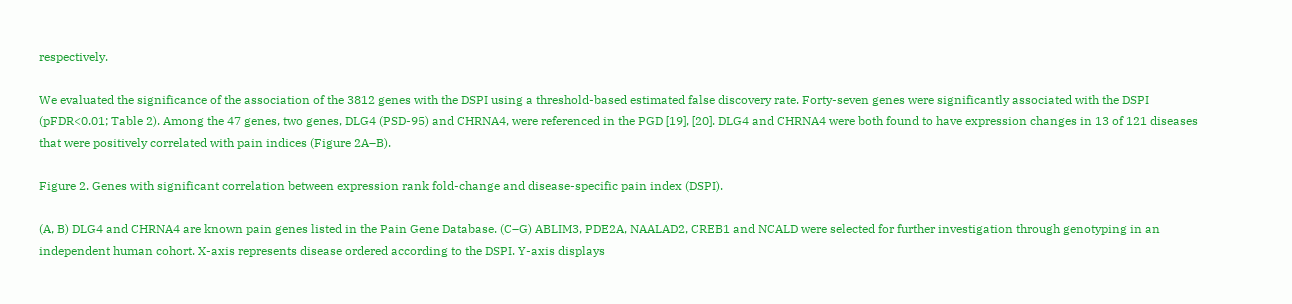respectively.

We evaluated the significance of the association of the 3812 genes with the DSPI using a threshold-based estimated false discovery rate. Forty-seven genes were significantly associated with the DSPI (pFDR<0.01; Table 2). Among the 47 genes, two genes, DLG4 (PSD-95) and CHRNA4, were referenced in the PGD [19], [20]. DLG4 and CHRNA4 were both found to have expression changes in 13 of 121 diseases that were positively correlated with pain indices (Figure 2A–B).

Figure 2. Genes with significant correlation between expression rank fold-change and disease-specific pain index (DSPI).

(A, B) DLG4 and CHRNA4 are known pain genes listed in the Pain Gene Database. (C–G) ABLIM3, PDE2A, NAALAD2, CREB1 and NCALD were selected for further investigation through genotyping in an independent human cohort. X-axis represents disease ordered according to the DSPI. Y-axis displays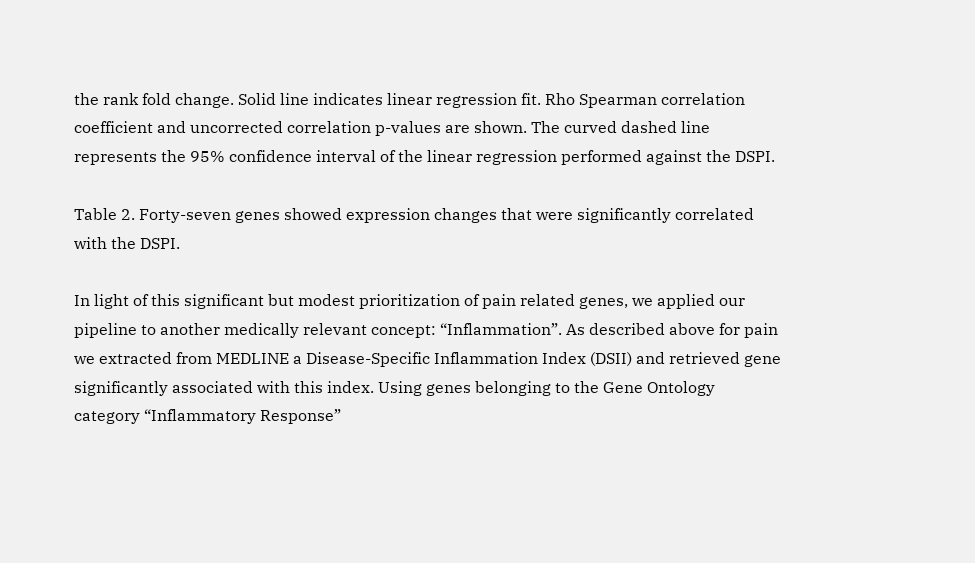the rank fold change. Solid line indicates linear regression fit. Rho Spearman correlation coefficient and uncorrected correlation p-values are shown. The curved dashed line represents the 95% confidence interval of the linear regression performed against the DSPI.

Table 2. Forty-seven genes showed expression changes that were significantly correlated with the DSPI.

In light of this significant but modest prioritization of pain related genes, we applied our pipeline to another medically relevant concept: “Inflammation”. As described above for pain we extracted from MEDLINE a Disease-Specific Inflammation Index (DSII) and retrieved gene significantly associated with this index. Using genes belonging to the Gene Ontology category “Inflammatory Response”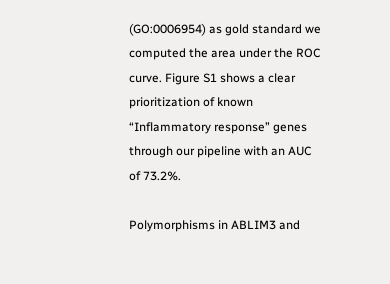(GO:0006954) as gold standard we computed the area under the ROC curve. Figure S1 shows a clear prioritization of known “Inflammatory response” genes through our pipeline with an AUC of 73.2%.

Polymorphisms in ABLIM3 and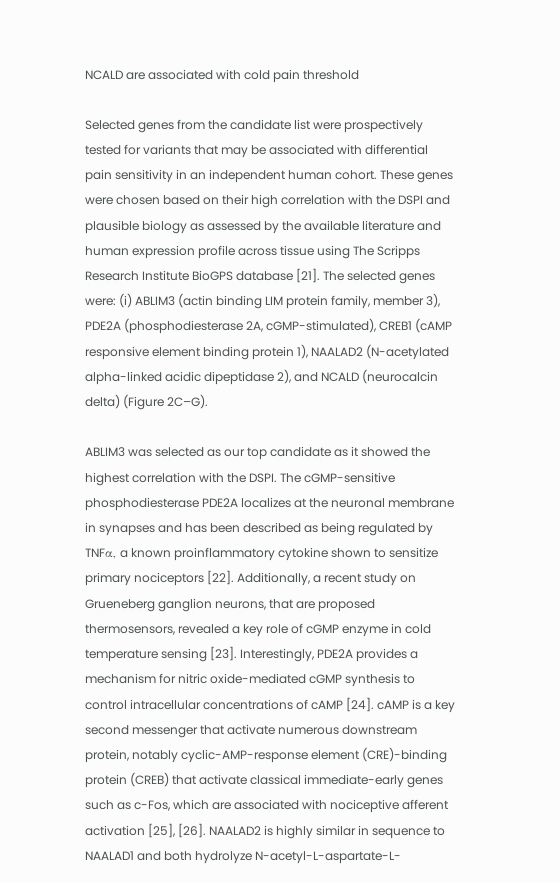NCALD are associated with cold pain threshold

Selected genes from the candidate list were prospectively tested for variants that may be associated with differential pain sensitivity in an independent human cohort. These genes were chosen based on their high correlation with the DSPI and plausible biology as assessed by the available literature and human expression profile across tissue using The Scripps Research Institute BioGPS database [21]. The selected genes were: (i) ABLIM3 (actin binding LIM protein family, member 3), PDE2A (phosphodiesterase 2A, cGMP-stimulated), CREB1 (cAMP responsive element binding protein 1), NAALAD2 (N-acetylated alpha-linked acidic dipeptidase 2), and NCALD (neurocalcin delta) (Figure 2C–G).

ABLIM3 was selected as our top candidate as it showed the highest correlation with the DSPI. The cGMP-sensitive phosphodiesterase PDE2A localizes at the neuronal membrane in synapses and has been described as being regulated by TNFα, a known proinflammatory cytokine shown to sensitize primary nociceptors [22]. Additionally, a recent study on Grueneberg ganglion neurons, that are proposed thermosensors, revealed a key role of cGMP enzyme in cold temperature sensing [23]. Interestingly, PDE2A provides a mechanism for nitric oxide-mediated cGMP synthesis to control intracellular concentrations of cAMP [24]. cAMP is a key second messenger that activate numerous downstream protein, notably cyclic-AMP-response element (CRE)-binding protein (CREB) that activate classical immediate-early genes such as c-Fos, which are associated with nociceptive afferent activation [25], [26]. NAALAD2 is highly similar in sequence to NAALAD1 and both hydrolyze N-acetyl-L-aspartate-L-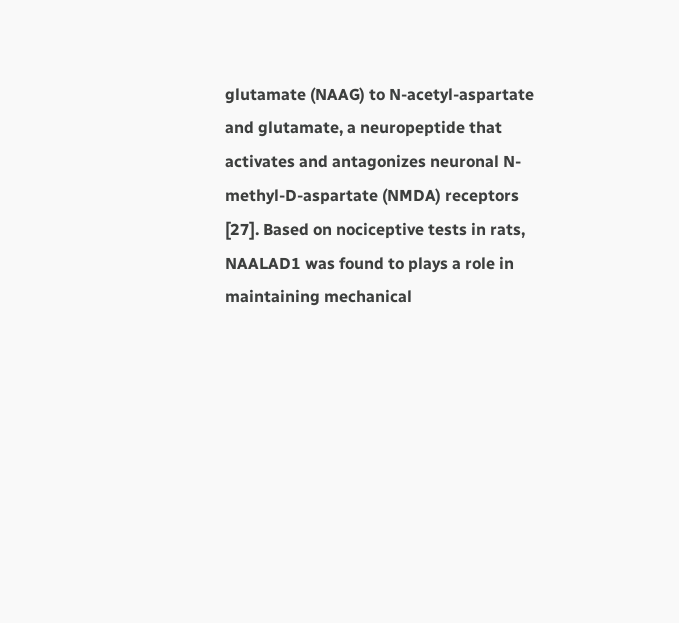glutamate (NAAG) to N-acetyl-aspartate and glutamate, a neuropeptide that activates and antagonizes neuronal N-methyl-D-aspartate (NMDA) receptors [27]. Based on nociceptive tests in rats, NAALAD1 was found to plays a role in maintaining mechanical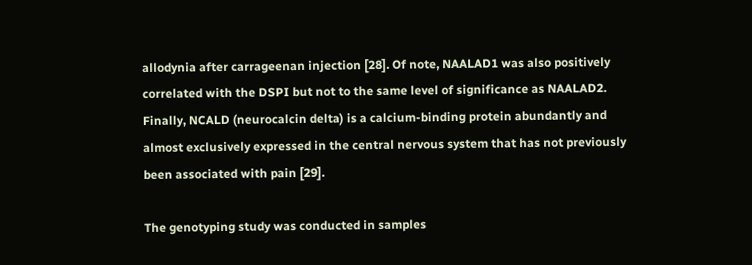allodynia after carrageenan injection [28]. Of note, NAALAD1 was also positively correlated with the DSPI but not to the same level of significance as NAALAD2. Finally, NCALD (neurocalcin delta) is a calcium-binding protein abundantly and almost exclusively expressed in the central nervous system that has not previously been associated with pain [29].

The genotyping study was conducted in samples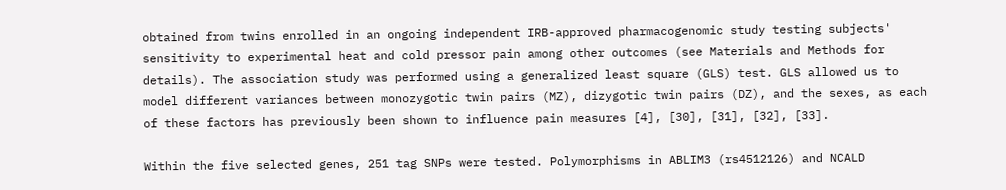obtained from twins enrolled in an ongoing independent IRB-approved pharmacogenomic study testing subjects' sensitivity to experimental heat and cold pressor pain among other outcomes (see Materials and Methods for details). The association study was performed using a generalized least square (GLS) test. GLS allowed us to model different variances between monozygotic twin pairs (MZ), dizygotic twin pairs (DZ), and the sexes, as each of these factors has previously been shown to influence pain measures [4], [30], [31], [32], [33].

Within the five selected genes, 251 tag SNPs were tested. Polymorphisms in ABLIM3 (rs4512126) and NCALD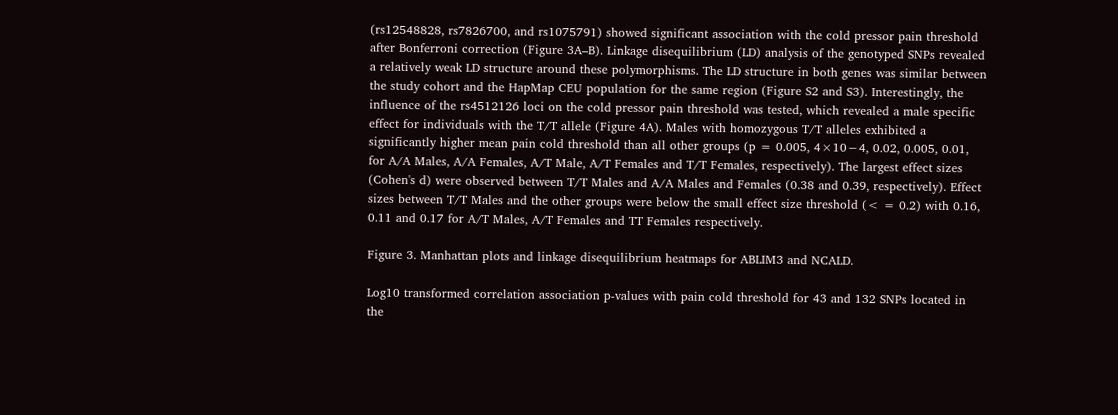(rs12548828, rs7826700, and rs1075791) showed significant association with the cold pressor pain threshold after Bonferroni correction (Figure 3A–B). Linkage disequilibrium (LD) analysis of the genotyped SNPs revealed a relatively weak LD structure around these polymorphisms. The LD structure in both genes was similar between the study cohort and the HapMap CEU population for the same region (Figure S2 and S3). Interestingly, the influence of the rs4512126 loci on the cold pressor pain threshold was tested, which revealed a male specific effect for individuals with the T/T allele (Figure 4A). Males with homozygous T/T alleles exhibited a significantly higher mean pain cold threshold than all other groups (p = 0.005, 4×10−4, 0.02, 0.005, 0.01, for A/A Males, A/A Females, A/T Male, A/T Females and T/T Females, respectively). The largest effect sizes (Cohen's d) were observed between T/T Males and A/A Males and Females (0.38 and 0.39, respectively). Effect sizes between T/T Males and the other groups were below the small effect size threshold (< = 0.2) with 0.16, 0.11 and 0.17 for A/T Males, A/T Females and TT Females respectively.

Figure 3. Manhattan plots and linkage disequilibrium heatmaps for ABLIM3 and NCALD.

Log10 transformed correlation association p-values with pain cold threshold for 43 and 132 SNPs located in the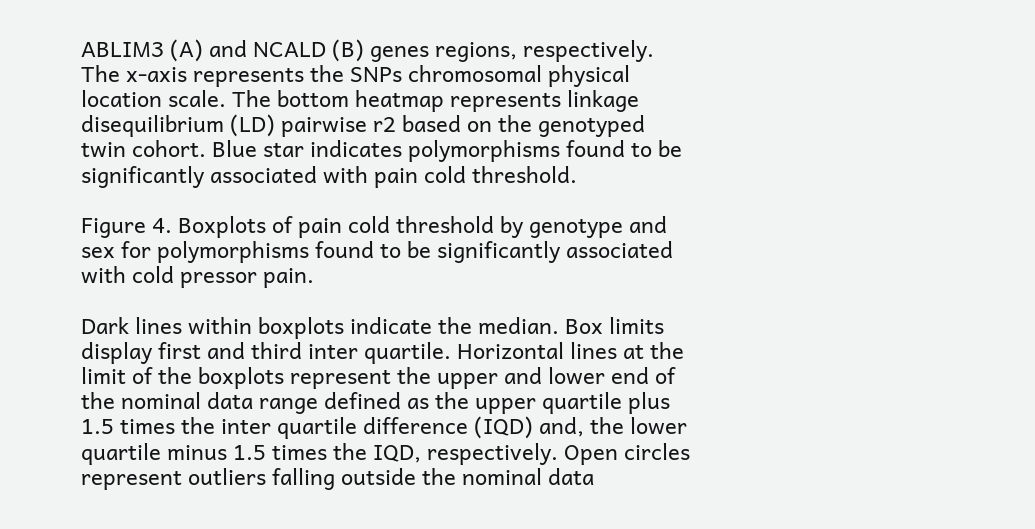ABLIM3 (A) and NCALD (B) genes regions, respectively. The x-axis represents the SNPs chromosomal physical location scale. The bottom heatmap represents linkage disequilibrium (LD) pairwise r2 based on the genotyped twin cohort. Blue star indicates polymorphisms found to be significantly associated with pain cold threshold.

Figure 4. Boxplots of pain cold threshold by genotype and sex for polymorphisms found to be significantly associated with cold pressor pain.

Dark lines within boxplots indicate the median. Box limits display first and third inter quartile. Horizontal lines at the limit of the boxplots represent the upper and lower end of the nominal data range defined as the upper quartile plus 1.5 times the inter quartile difference (IQD) and, the lower quartile minus 1.5 times the IQD, respectively. Open circles represent outliers falling outside the nominal data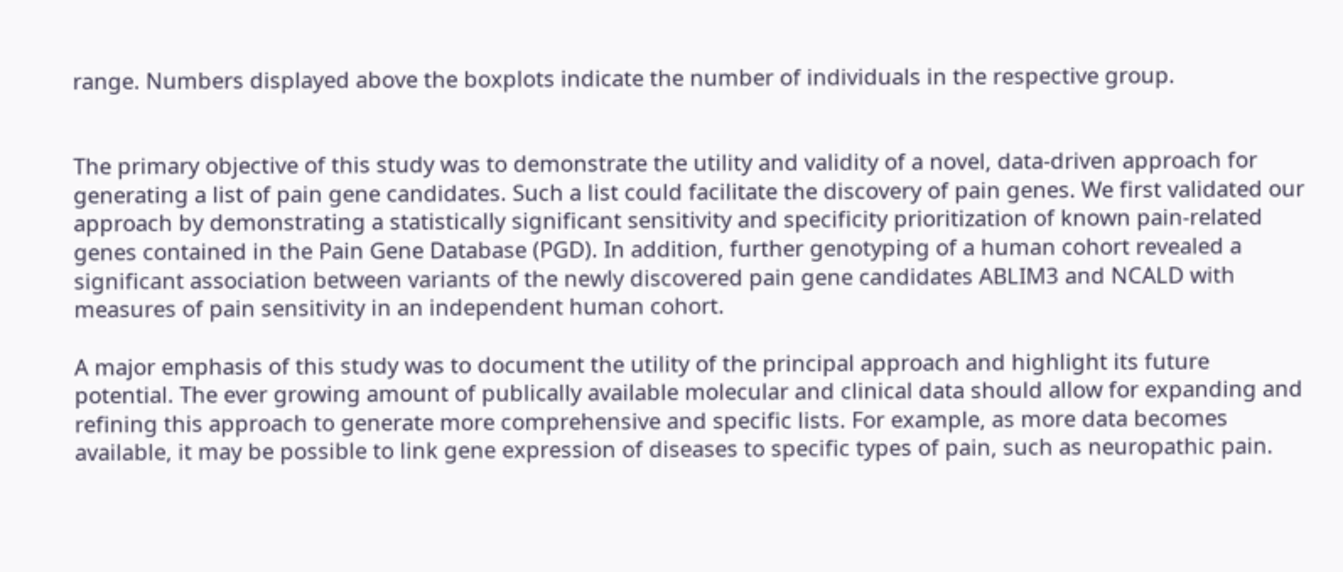range. Numbers displayed above the boxplots indicate the number of individuals in the respective group.


The primary objective of this study was to demonstrate the utility and validity of a novel, data-driven approach for generating a list of pain gene candidates. Such a list could facilitate the discovery of pain genes. We first validated our approach by demonstrating a statistically significant sensitivity and specificity prioritization of known pain-related genes contained in the Pain Gene Database (PGD). In addition, further genotyping of a human cohort revealed a significant association between variants of the newly discovered pain gene candidates ABLIM3 and NCALD with measures of pain sensitivity in an independent human cohort.

A major emphasis of this study was to document the utility of the principal approach and highlight its future potential. The ever growing amount of publically available molecular and clinical data should allow for expanding and refining this approach to generate more comprehensive and specific lists. For example, as more data becomes available, it may be possible to link gene expression of diseases to specific types of pain, such as neuropathic pain.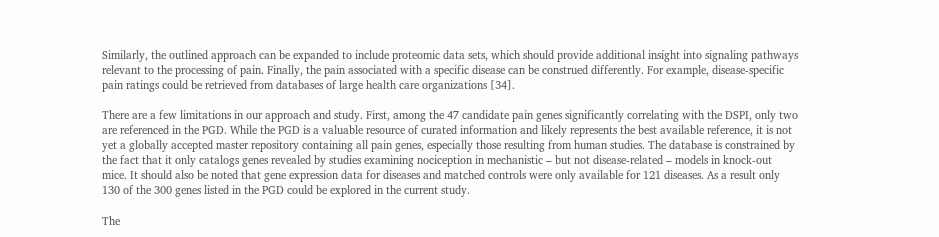Similarly, the outlined approach can be expanded to include proteomic data sets, which should provide additional insight into signaling pathways relevant to the processing of pain. Finally, the pain associated with a specific disease can be construed differently. For example, disease-specific pain ratings could be retrieved from databases of large health care organizations [34].

There are a few limitations in our approach and study. First, among the 47 candidate pain genes significantly correlating with the DSPI, only two are referenced in the PGD. While the PGD is a valuable resource of curated information and likely represents the best available reference, it is not yet a globally accepted master repository containing all pain genes, especially those resulting from human studies. The database is constrained by the fact that it only catalogs genes revealed by studies examining nociception in mechanistic – but not disease-related – models in knock-out mice. It should also be noted that gene expression data for diseases and matched controls were only available for 121 diseases. As a result only 130 of the 300 genes listed in the PGD could be explored in the current study.

The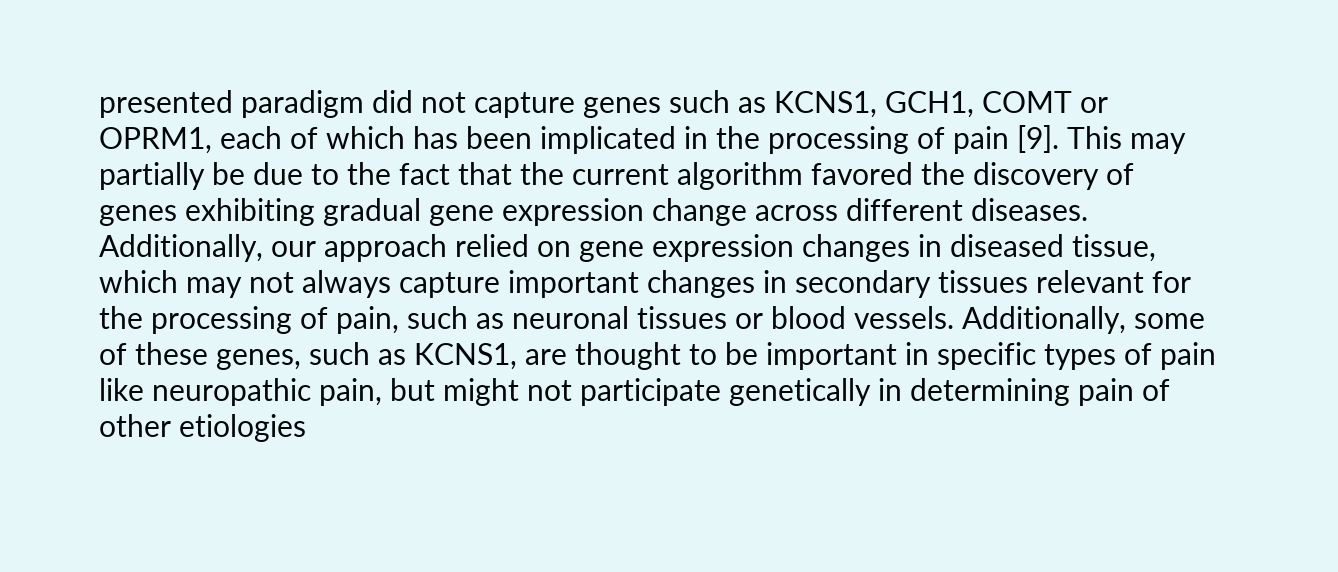presented paradigm did not capture genes such as KCNS1, GCH1, COMT or OPRM1, each of which has been implicated in the processing of pain [9]. This may partially be due to the fact that the current algorithm favored the discovery of genes exhibiting gradual gene expression change across different diseases. Additionally, our approach relied on gene expression changes in diseased tissue, which may not always capture important changes in secondary tissues relevant for the processing of pain, such as neuronal tissues or blood vessels. Additionally, some of these genes, such as KCNS1, are thought to be important in specific types of pain like neuropathic pain, but might not participate genetically in determining pain of other etiologies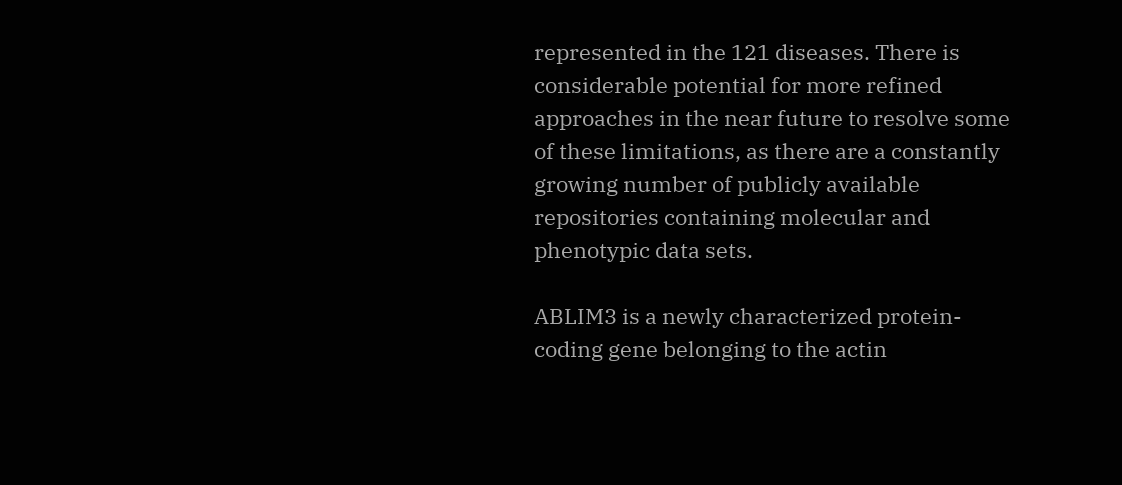represented in the 121 diseases. There is considerable potential for more refined approaches in the near future to resolve some of these limitations, as there are a constantly growing number of publicly available repositories containing molecular and phenotypic data sets.

ABLIM3 is a newly characterized protein-coding gene belonging to the actin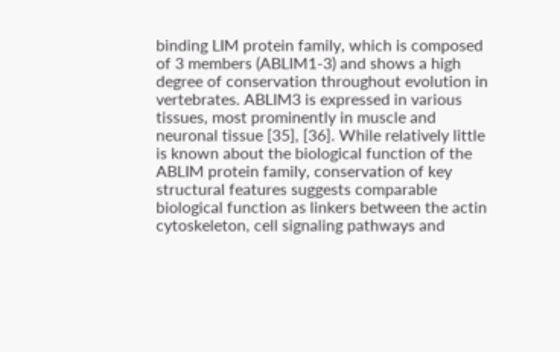binding LIM protein family, which is composed of 3 members (ABLIM1-3) and shows a high degree of conservation throughout evolution in vertebrates. ABLIM3 is expressed in various tissues, most prominently in muscle and neuronal tissue [35], [36]. While relatively little is known about the biological function of the ABLIM protein family, conservation of key structural features suggests comparable biological function as linkers between the actin cytoskeleton, cell signaling pathways and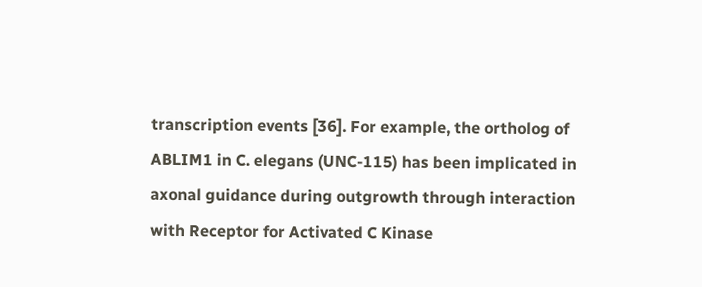transcription events [36]. For example, the ortholog of ABLIM1 in C. elegans (UNC-115) has been implicated in axonal guidance during outgrowth through interaction with Receptor for Activated C Kinase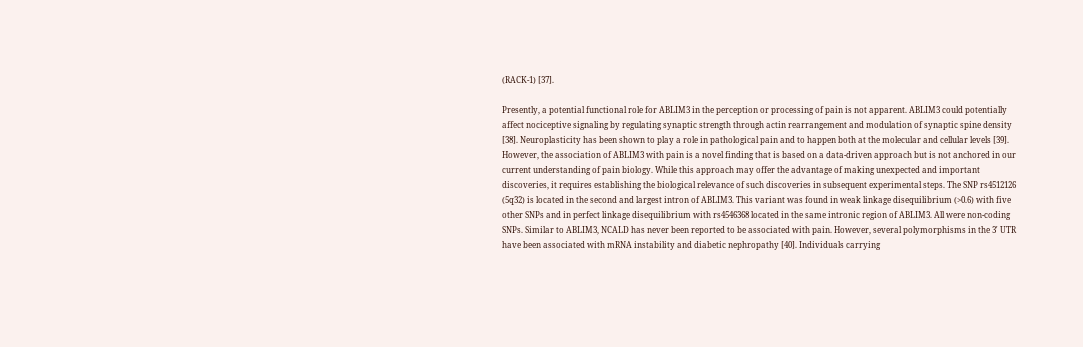(RACK-1) [37].

Presently, a potential functional role for ABLIM3 in the perception or processing of pain is not apparent. ABLIM3 could potentially affect nociceptive signaling by regulating synaptic strength through actin rearrangement and modulation of synaptic spine density [38]. Neuroplasticity has been shown to play a role in pathological pain and to happen both at the molecular and cellular levels [39]. However, the association of ABLIM3 with pain is a novel finding that is based on a data-driven approach but is not anchored in our current understanding of pain biology. While this approach may offer the advantage of making unexpected and important discoveries, it requires establishing the biological relevance of such discoveries in subsequent experimental steps. The SNP rs4512126 (5q32) is located in the second and largest intron of ABLIM3. This variant was found in weak linkage disequilibrium (>0.6) with five other SNPs and in perfect linkage disequilibrium with rs4546368 located in the same intronic region of ABLIM3. All were non-coding SNPs. Similar to ABLIM3, NCALD has never been reported to be associated with pain. However, several polymorphisms in the 3′ UTR have been associated with mRNA instability and diabetic nephropathy [40]. Individuals carrying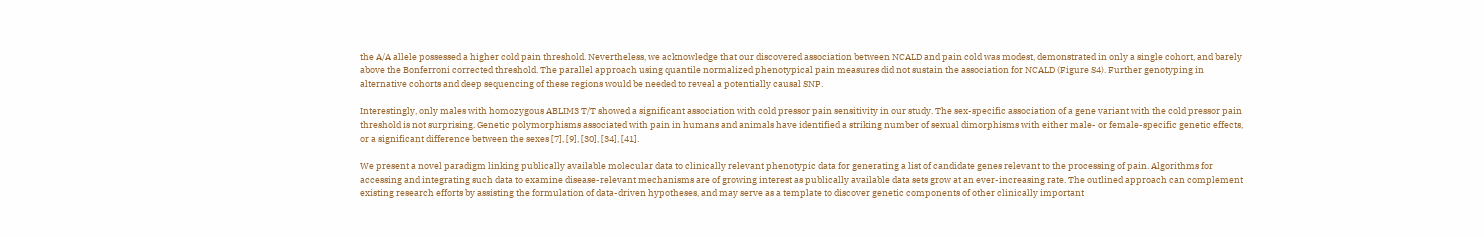the A/A allele possessed a higher cold pain threshold. Nevertheless, we acknowledge that our discovered association between NCALD and pain cold was modest, demonstrated in only a single cohort, and barely above the Bonferroni corrected threshold. The parallel approach using quantile normalized phenotypical pain measures did not sustain the association for NCALD (Figure S4). Further genotyping in alternative cohorts and deep sequencing of these regions would be needed to reveal a potentially causal SNP.

Interestingly, only males with homozygous ABLIM3 T/T showed a significant association with cold pressor pain sensitivity in our study. The sex-specific association of a gene variant with the cold pressor pain threshold is not surprising. Genetic polymorphisms associated with pain in humans and animals have identified a striking number of sexual dimorphisms with either male- or female-specific genetic effects, or a significant difference between the sexes [7], [9], [30], [34], [41].

We present a novel paradigm linking publically available molecular data to clinically relevant phenotypic data for generating a list of candidate genes relevant to the processing of pain. Algorithms for accessing and integrating such data to examine disease-relevant mechanisms are of growing interest as publically available data sets grow at an ever-increasing rate. The outlined approach can complement existing research efforts by assisting the formulation of data-driven hypotheses, and may serve as a template to discover genetic components of other clinically important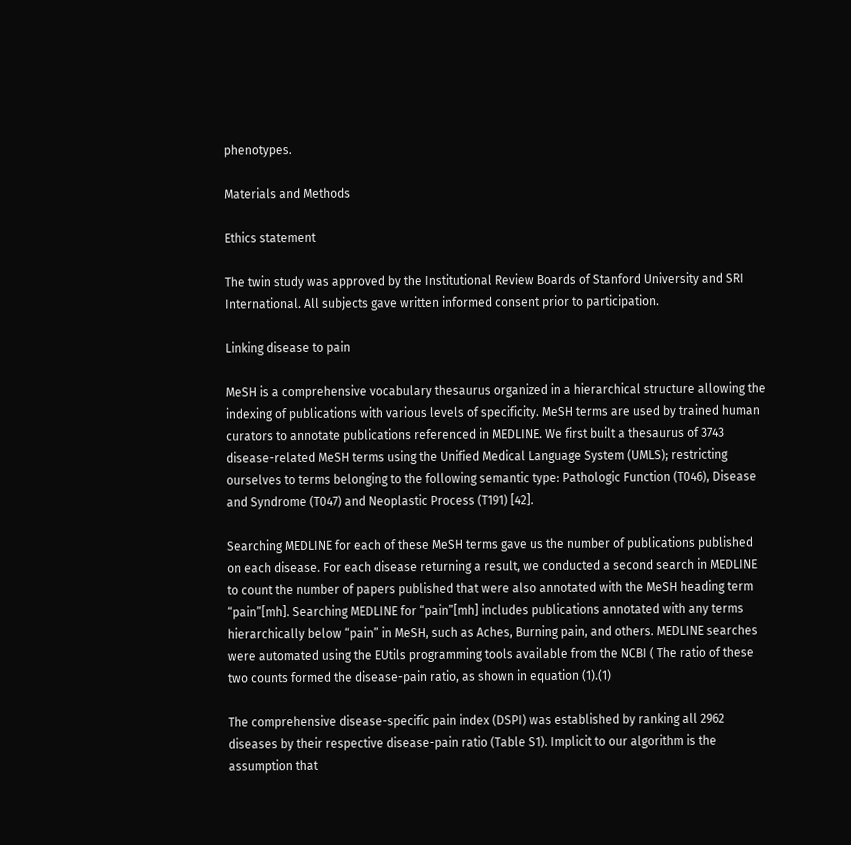phenotypes.

Materials and Methods

Ethics statement

The twin study was approved by the Institutional Review Boards of Stanford University and SRI International. All subjects gave written informed consent prior to participation.

Linking disease to pain

MeSH is a comprehensive vocabulary thesaurus organized in a hierarchical structure allowing the indexing of publications with various levels of specificity. MeSH terms are used by trained human curators to annotate publications referenced in MEDLINE. We first built a thesaurus of 3743 disease-related MeSH terms using the Unified Medical Language System (UMLS); restricting ourselves to terms belonging to the following semantic type: Pathologic Function (T046), Disease and Syndrome (T047) and Neoplastic Process (T191) [42].

Searching MEDLINE for each of these MeSH terms gave us the number of publications published on each disease. For each disease returning a result, we conducted a second search in MEDLINE to count the number of papers published that were also annotated with the MeSH heading term “pain”[mh]. Searching MEDLINE for “pain”[mh] includes publications annotated with any terms hierarchically below “pain” in MeSH, such as Aches, Burning pain, and others. MEDLINE searches were automated using the EUtils programming tools available from the NCBI ( The ratio of these two counts formed the disease-pain ratio, as shown in equation (1).(1)

The comprehensive disease-specific pain index (DSPI) was established by ranking all 2962 diseases by their respective disease-pain ratio (Table S1). Implicit to our algorithm is the assumption that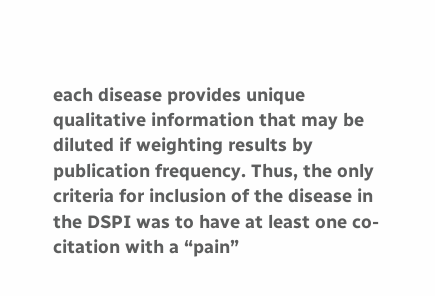each disease provides unique qualitative information that may be diluted if weighting results by publication frequency. Thus, the only criteria for inclusion of the disease in the DSPI was to have at least one co-citation with a “pain”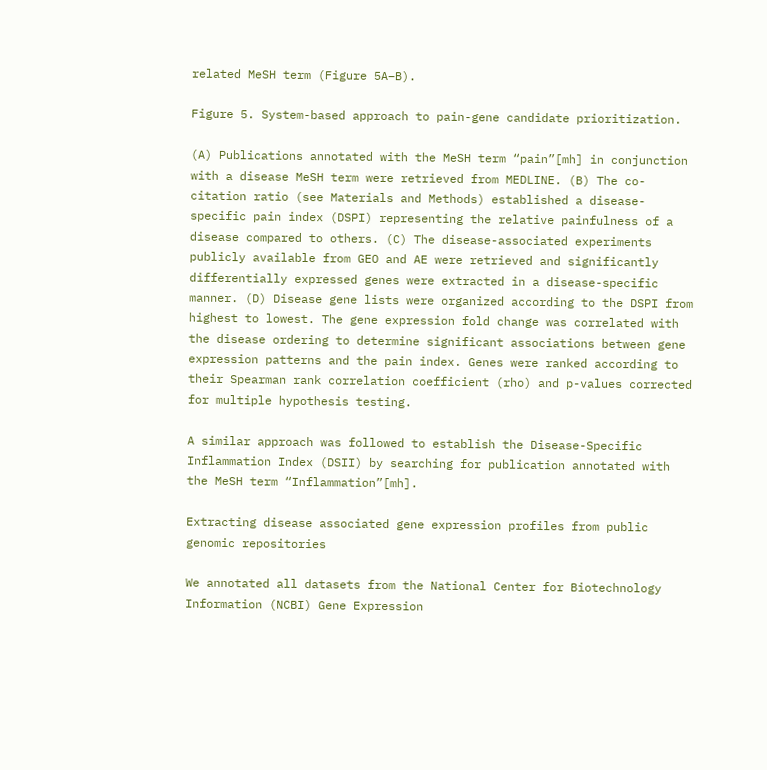related MeSH term (Figure 5A–B).

Figure 5. System-based approach to pain-gene candidate prioritization.

(A) Publications annotated with the MeSH term “pain”[mh] in conjunction with a disease MeSH term were retrieved from MEDLINE. (B) The co-citation ratio (see Materials and Methods) established a disease-specific pain index (DSPI) representing the relative painfulness of a disease compared to others. (C) The disease-associated experiments publicly available from GEO and AE were retrieved and significantly differentially expressed genes were extracted in a disease-specific manner. (D) Disease gene lists were organized according to the DSPI from highest to lowest. The gene expression fold change was correlated with the disease ordering to determine significant associations between gene expression patterns and the pain index. Genes were ranked according to their Spearman rank correlation coefficient (rho) and p-values corrected for multiple hypothesis testing.

A similar approach was followed to establish the Disease-Specific Inflammation Index (DSII) by searching for publication annotated with the MeSH term “Inflammation”[mh].

Extracting disease associated gene expression profiles from public genomic repositories

We annotated all datasets from the National Center for Biotechnology Information (NCBI) Gene Expression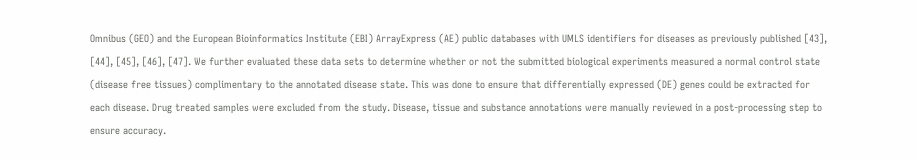Omnibus (GEO) and the European Bioinformatics Institute (EBI) ArrayExpress (AE) public databases with UMLS identifiers for diseases as previously published [43], [44], [45], [46], [47]. We further evaluated these data sets to determine whether or not the submitted biological experiments measured a normal control state (disease free tissues) complimentary to the annotated disease state. This was done to ensure that differentially expressed (DE) genes could be extracted for each disease. Drug treated samples were excluded from the study. Disease, tissue and substance annotations were manually reviewed in a post-processing step to ensure accuracy.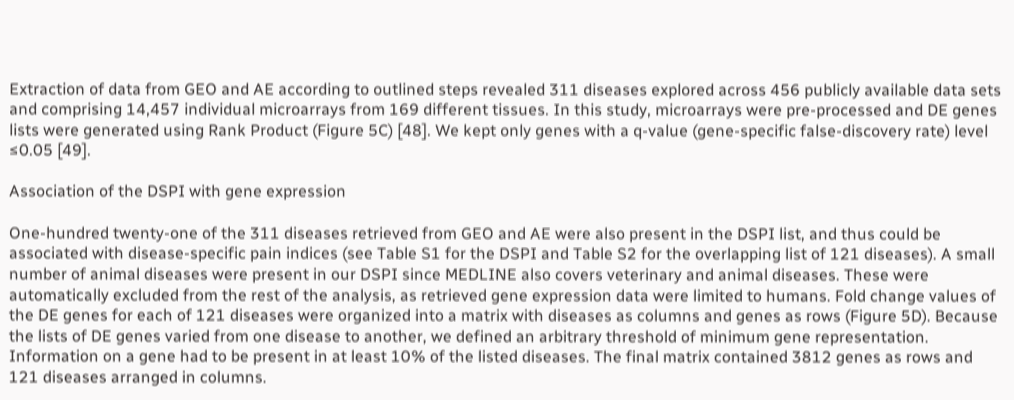Extraction of data from GEO and AE according to outlined steps revealed 311 diseases explored across 456 publicly available data sets and comprising 14,457 individual microarrays from 169 different tissues. In this study, microarrays were pre-processed and DE genes lists were generated using Rank Product (Figure 5C) [48]. We kept only genes with a q-value (gene-specific false-discovery rate) level ≤0.05 [49].

Association of the DSPI with gene expression

One-hundred twenty-one of the 311 diseases retrieved from GEO and AE were also present in the DSPI list, and thus could be associated with disease-specific pain indices (see Table S1 for the DSPI and Table S2 for the overlapping list of 121 diseases). A small number of animal diseases were present in our DSPI since MEDLINE also covers veterinary and animal diseases. These were automatically excluded from the rest of the analysis, as retrieved gene expression data were limited to humans. Fold change values of the DE genes for each of 121 diseases were organized into a matrix with diseases as columns and genes as rows (Figure 5D). Because the lists of DE genes varied from one disease to another, we defined an arbitrary threshold of minimum gene representation. Information on a gene had to be present in at least 10% of the listed diseases. The final matrix contained 3812 genes as rows and 121 diseases arranged in columns.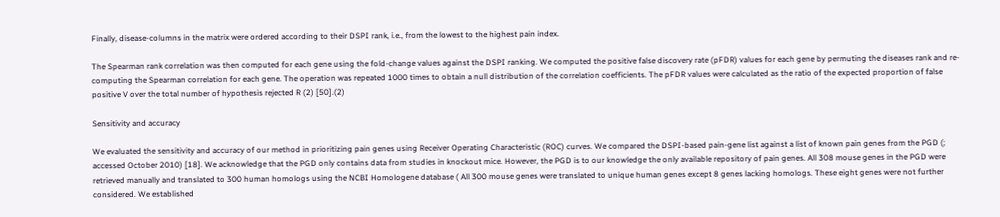Finally, disease-columns in the matrix were ordered according to their DSPI rank, i.e., from the lowest to the highest pain index.

The Spearman rank correlation was then computed for each gene using the fold-change values against the DSPI ranking. We computed the positive false discovery rate (pFDR) values for each gene by permuting the diseases rank and re-computing the Spearman correlation for each gene. The operation was repeated 1000 times to obtain a null distribution of the correlation coefficients. The pFDR values were calculated as the ratio of the expected proportion of false positive V over the total number of hypothesis rejected R (2) [50].(2)

Sensitivity and accuracy

We evaluated the sensitivity and accuracy of our method in prioritizing pain genes using Receiver Operating Characteristic (ROC) curves. We compared the DSPI-based pain-gene list against a list of known pain genes from the PGD (; accessed October 2010) [18]. We acknowledge that the PGD only contains data from studies in knockout mice. However, the PGD is to our knowledge the only available repository of pain genes. All 308 mouse genes in the PGD were retrieved manually and translated to 300 human homologs using the NCBI Homologene database ( All 300 mouse genes were translated to unique human genes except 8 genes lacking homologs. These eight genes were not further considered. We established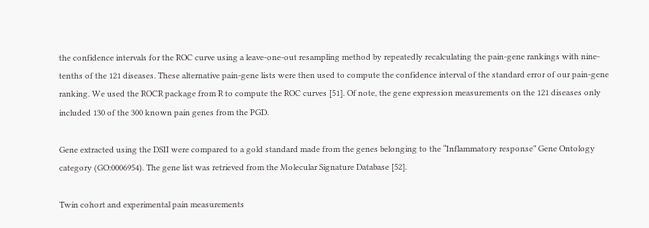the confidence intervals for the ROC curve using a leave-one-out resampling method by repeatedly recalculating the pain-gene rankings with nine-tenths of the 121 diseases. These alternative pain-gene lists were then used to compute the confidence interval of the standard error of our pain-gene ranking. We used the ROCR package from R to compute the ROC curves [51]. Of note, the gene expression measurements on the 121 diseases only included 130 of the 300 known pain genes from the PGD.

Gene extracted using the DSII were compared to a gold standard made from the genes belonging to the “Inflammatory response” Gene Ontology category (GO:0006954). The gene list was retrieved from the Molecular Signature Database [52].

Twin cohort and experimental pain measurements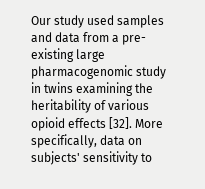Our study used samples and data from a pre-existing large pharmacogenomic study in twins examining the heritability of various opioid effects [32]. More specifically, data on subjects' sensitivity to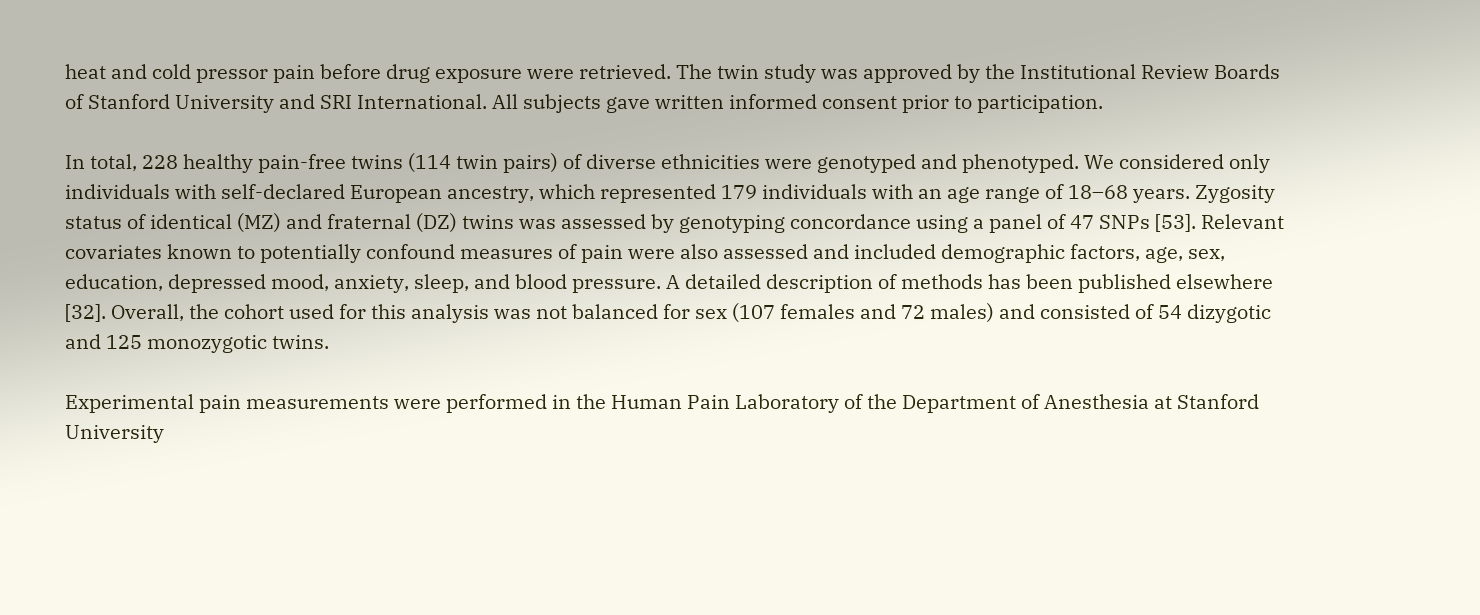heat and cold pressor pain before drug exposure were retrieved. The twin study was approved by the Institutional Review Boards of Stanford University and SRI International. All subjects gave written informed consent prior to participation.

In total, 228 healthy pain-free twins (114 twin pairs) of diverse ethnicities were genotyped and phenotyped. We considered only individuals with self-declared European ancestry, which represented 179 individuals with an age range of 18–68 years. Zygosity status of identical (MZ) and fraternal (DZ) twins was assessed by genotyping concordance using a panel of 47 SNPs [53]. Relevant covariates known to potentially confound measures of pain were also assessed and included demographic factors, age, sex, education, depressed mood, anxiety, sleep, and blood pressure. A detailed description of methods has been published elsewhere [32]. Overall, the cohort used for this analysis was not balanced for sex (107 females and 72 males) and consisted of 54 dizygotic and 125 monozygotic twins.

Experimental pain measurements were performed in the Human Pain Laboratory of the Department of Anesthesia at Stanford University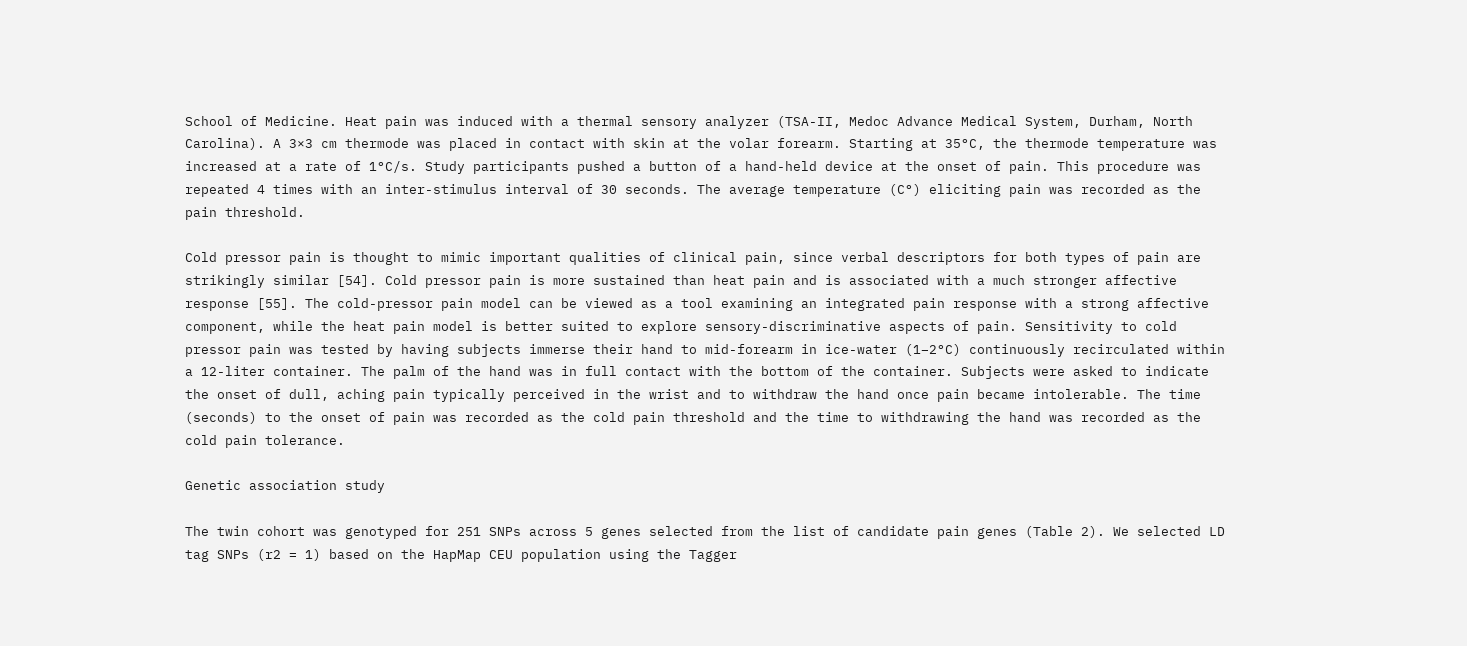School of Medicine. Heat pain was induced with a thermal sensory analyzer (TSA-II, Medoc Advance Medical System, Durham, North Carolina). A 3×3 cm thermode was placed in contact with skin at the volar forearm. Starting at 35°C, the thermode temperature was increased at a rate of 1°C/s. Study participants pushed a button of a hand-held device at the onset of pain. This procedure was repeated 4 times with an inter-stimulus interval of 30 seconds. The average temperature (C°) eliciting pain was recorded as the pain threshold.

Cold pressor pain is thought to mimic important qualities of clinical pain, since verbal descriptors for both types of pain are strikingly similar [54]. Cold pressor pain is more sustained than heat pain and is associated with a much stronger affective response [55]. The cold-pressor pain model can be viewed as a tool examining an integrated pain response with a strong affective component, while the heat pain model is better suited to explore sensory-discriminative aspects of pain. Sensitivity to cold pressor pain was tested by having subjects immerse their hand to mid-forearm in ice-water (1–2°C) continuously recirculated within a 12-liter container. The palm of the hand was in full contact with the bottom of the container. Subjects were asked to indicate the onset of dull, aching pain typically perceived in the wrist and to withdraw the hand once pain became intolerable. The time (seconds) to the onset of pain was recorded as the cold pain threshold and the time to withdrawing the hand was recorded as the cold pain tolerance.

Genetic association study

The twin cohort was genotyped for 251 SNPs across 5 genes selected from the list of candidate pain genes (Table 2). We selected LD tag SNPs (r2 = 1) based on the HapMap CEU population using the Tagger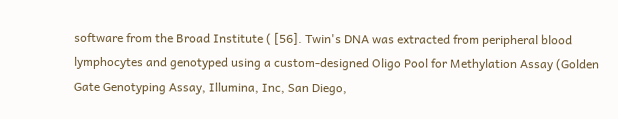software from the Broad Institute ( [56]. Twin's DNA was extracted from peripheral blood lymphocytes and genotyped using a custom-designed Oligo Pool for Methylation Assay (Golden Gate Genotyping Assay, Illumina, Inc, San Diego,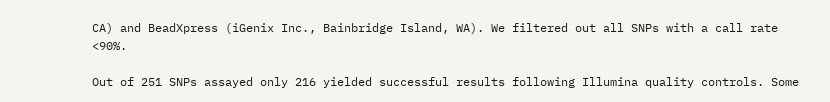CA) and BeadXpress (iGenix Inc., Bainbridge Island, WA). We filtered out all SNPs with a call rate <90%.

Out of 251 SNPs assayed only 216 yielded successful results following Illumina quality controls. Some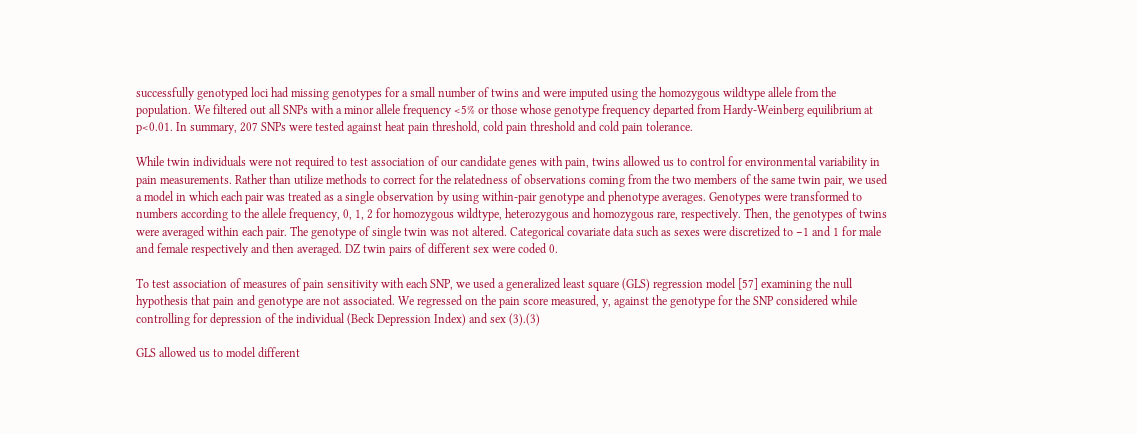successfully genotyped loci had missing genotypes for a small number of twins and were imputed using the homozygous wildtype allele from the population. We filtered out all SNPs with a minor allele frequency <5% or those whose genotype frequency departed from Hardy-Weinberg equilibrium at p<0.01. In summary, 207 SNPs were tested against heat pain threshold, cold pain threshold and cold pain tolerance.

While twin individuals were not required to test association of our candidate genes with pain, twins allowed us to control for environmental variability in pain measurements. Rather than utilize methods to correct for the relatedness of observations coming from the two members of the same twin pair, we used a model in which each pair was treated as a single observation by using within-pair genotype and phenotype averages. Genotypes were transformed to numbers according to the allele frequency, 0, 1, 2 for homozygous wildtype, heterozygous and homozygous rare, respectively. Then, the genotypes of twins were averaged within each pair. The genotype of single twin was not altered. Categorical covariate data such as sexes were discretized to −1 and 1 for male and female respectively and then averaged. DZ twin pairs of different sex were coded 0.

To test association of measures of pain sensitivity with each SNP, we used a generalized least square (GLS) regression model [57] examining the null hypothesis that pain and genotype are not associated. We regressed on the pain score measured, y, against the genotype for the SNP considered while controlling for depression of the individual (Beck Depression Index) and sex (3).(3)

GLS allowed us to model different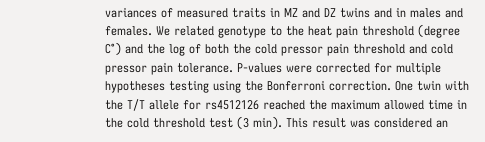variances of measured traits in MZ and DZ twins and in males and females. We related genotype to the heat pain threshold (degree C°) and the log of both the cold pressor pain threshold and cold pressor pain tolerance. P-values were corrected for multiple hypotheses testing using the Bonferroni correction. One twin with the T/T allele for rs4512126 reached the maximum allowed time in the cold threshold test (3 min). This result was considered an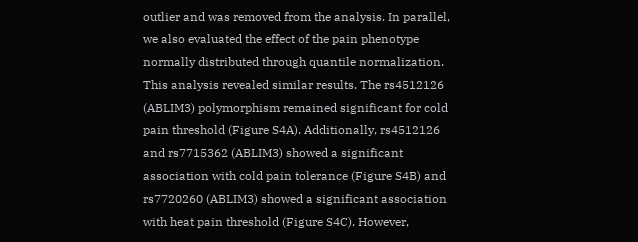outlier and was removed from the analysis. In parallel, we also evaluated the effect of the pain phenotype normally distributed through quantile normalization. This analysis revealed similar results. The rs4512126 (ABLIM3) polymorphism remained significant for cold pain threshold (Figure S4A). Additionally, rs4512126 and rs7715362 (ABLIM3) showed a significant association with cold pain tolerance (Figure S4B) and rs7720260 (ABLIM3) showed a significant association with heat pain threshold (Figure S4C). However,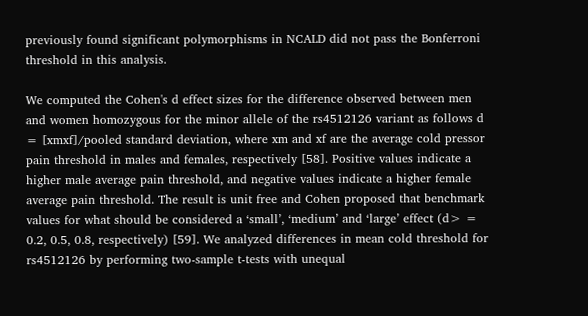previously found significant polymorphisms in NCALD did not pass the Bonferroni threshold in this analysis.

We computed the Cohen's d effect sizes for the difference observed between men and women homozygous for the minor allele of the rs4512126 variant as follows d = [xmxf]/pooled standard deviation, where xm and xf are the average cold pressor pain threshold in males and females, respectively [58]. Positive values indicate a higher male average pain threshold, and negative values indicate a higher female average pain threshold. The result is unit free and Cohen proposed that benchmark values for what should be considered a ‘small’, ‘medium’ and ‘large’ effect (d> = 0.2, 0.5, 0.8, respectively) [59]. We analyzed differences in mean cold threshold for rs4512126 by performing two-sample t-tests with unequal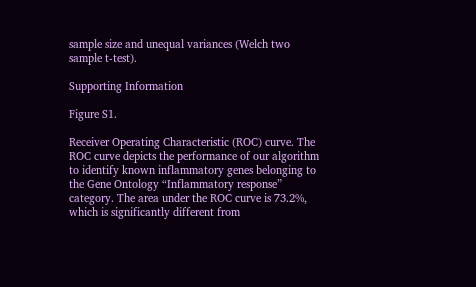sample size and unequal variances (Welch two sample t-test).

Supporting Information

Figure S1.

Receiver Operating Characteristic (ROC) curve. The ROC curve depicts the performance of our algorithm to identify known inflammatory genes belonging to the Gene Ontology “Inflammatory response” category. The area under the ROC curve is 73.2%, which is significantly different from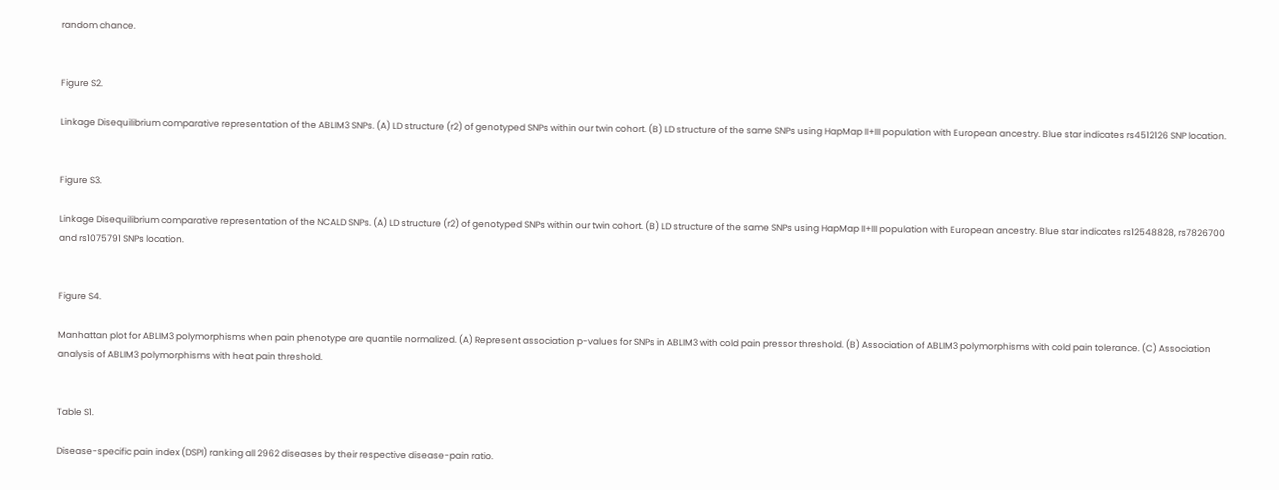random chance.


Figure S2.

Linkage Disequilibrium comparative representation of the ABLIM3 SNPs. (A) LD structure (r2) of genotyped SNPs within our twin cohort. (B) LD structure of the same SNPs using HapMap II+III population with European ancestry. Blue star indicates rs4512126 SNP location.


Figure S3.

Linkage Disequilibrium comparative representation of the NCALD SNPs. (A) LD structure (r2) of genotyped SNPs within our twin cohort. (B) LD structure of the same SNPs using HapMap II+III population with European ancestry. Blue star indicates rs12548828, rs7826700 and rs1075791 SNPs location.


Figure S4.

Manhattan plot for ABLIM3 polymorphisms when pain phenotype are quantile normalized. (A) Represent association p-values for SNPs in ABLIM3 with cold pain pressor threshold. (B) Association of ABLIM3 polymorphisms with cold pain tolerance. (C) Association analysis of ABLIM3 polymorphisms with heat pain threshold.


Table S1.

Disease-specific pain index (DSPI) ranking all 2962 diseases by their respective disease-pain ratio.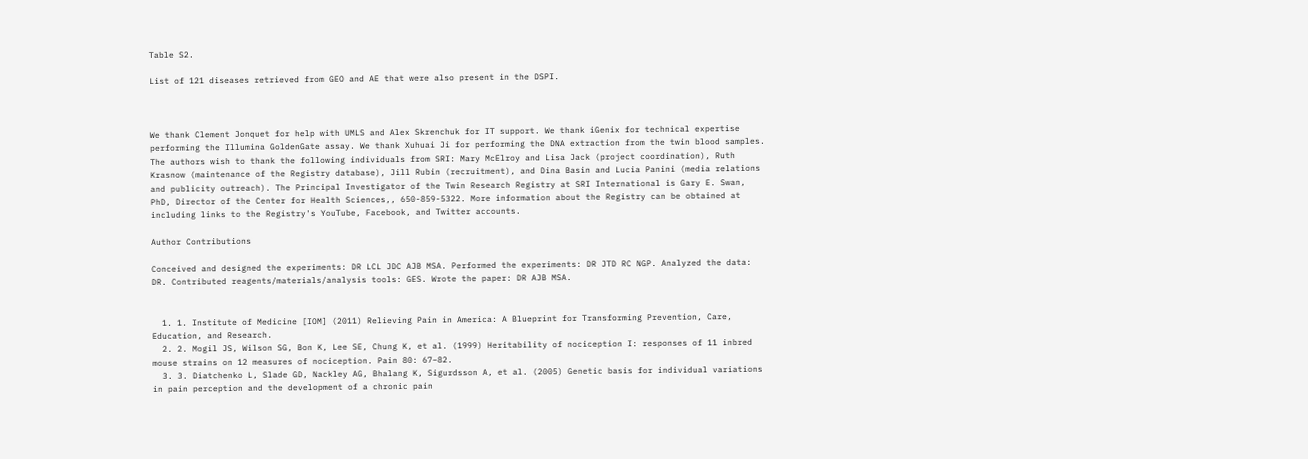Table S2.

List of 121 diseases retrieved from GEO and AE that were also present in the DSPI.



We thank Clement Jonquet for help with UMLS and Alex Skrenchuk for IT support. We thank iGenix for technical expertise performing the Illumina GoldenGate assay. We thank Xuhuai Ji for performing the DNA extraction from the twin blood samples. The authors wish to thank the following individuals from SRI: Mary McElroy and Lisa Jack (project coordination), Ruth Krasnow (maintenance of the Registry database), Jill Rubin (recruitment), and Dina Basin and Lucia Panini (media relations and publicity outreach). The Principal Investigator of the Twin Research Registry at SRI International is Gary E. Swan, PhD, Director of the Center for Health Sciences,, 650-859-5322. More information about the Registry can be obtained at including links to the Registry's YouTube, Facebook, and Twitter accounts.

Author Contributions

Conceived and designed the experiments: DR LCL JDC AJB MSA. Performed the experiments: DR JTD RC NGP. Analyzed the data: DR. Contributed reagents/materials/analysis tools: GES. Wrote the paper: DR AJB MSA.


  1. 1. Institute of Medicine [IOM] (2011) Relieving Pain in America: A Blueprint for Transforming Prevention, Care, Education, and Research.
  2. 2. Mogil JS, Wilson SG, Bon K, Lee SE, Chung K, et al. (1999) Heritability of nociception I: responses of 11 inbred mouse strains on 12 measures of nociception. Pain 80: 67–82.
  3. 3. Diatchenko L, Slade GD, Nackley AG, Bhalang K, Sigurdsson A, et al. (2005) Genetic basis for individual variations in pain perception and the development of a chronic pain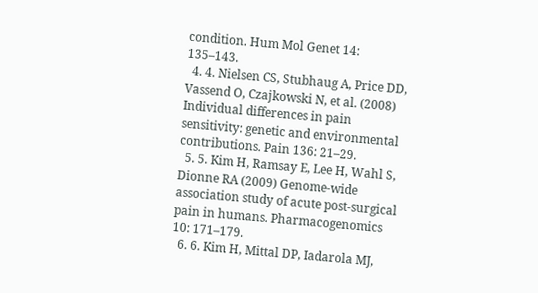condition. Hum Mol Genet 14: 135–143.
  4. 4. Nielsen CS, Stubhaug A, Price DD, Vassend O, Czajkowski N, et al. (2008) Individual differences in pain sensitivity: genetic and environmental contributions. Pain 136: 21–29.
  5. 5. Kim H, Ramsay E, Lee H, Wahl S, Dionne RA (2009) Genome-wide association study of acute post-surgical pain in humans. Pharmacogenomics 10: 171–179.
  6. 6. Kim H, Mittal DP, Iadarola MJ,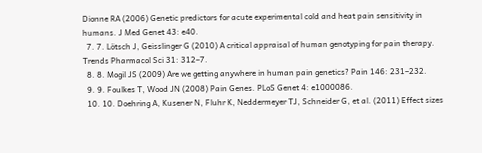Dionne RA (2006) Genetic predictors for acute experimental cold and heat pain sensitivity in humans. J Med Genet 43: e40.
  7. 7. Lötsch J, Geisslinger G (2010) A critical appraisal of human genotyping for pain therapy. Trends Pharmacol Sci 31: 312–7.
  8. 8. Mogil JS (2009) Are we getting anywhere in human pain genetics? Pain 146: 231–232.
  9. 9. Foulkes T, Wood JN (2008) Pain Genes. PLoS Genet 4: e1000086.
  10. 10. Doehring A, Kusener N, Fluhr K, Neddermeyer TJ, Schneider G, et al. (2011) Effect sizes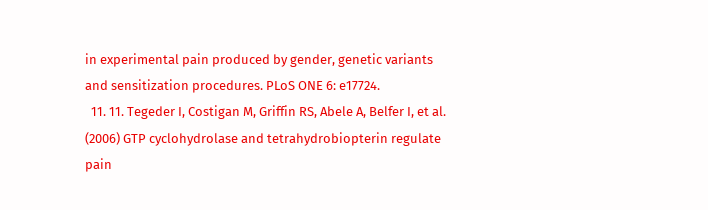in experimental pain produced by gender, genetic variants and sensitization procedures. PLoS ONE 6: e17724.
  11. 11. Tegeder I, Costigan M, Griffin RS, Abele A, Belfer I, et al. (2006) GTP cyclohydrolase and tetrahydrobiopterin regulate pain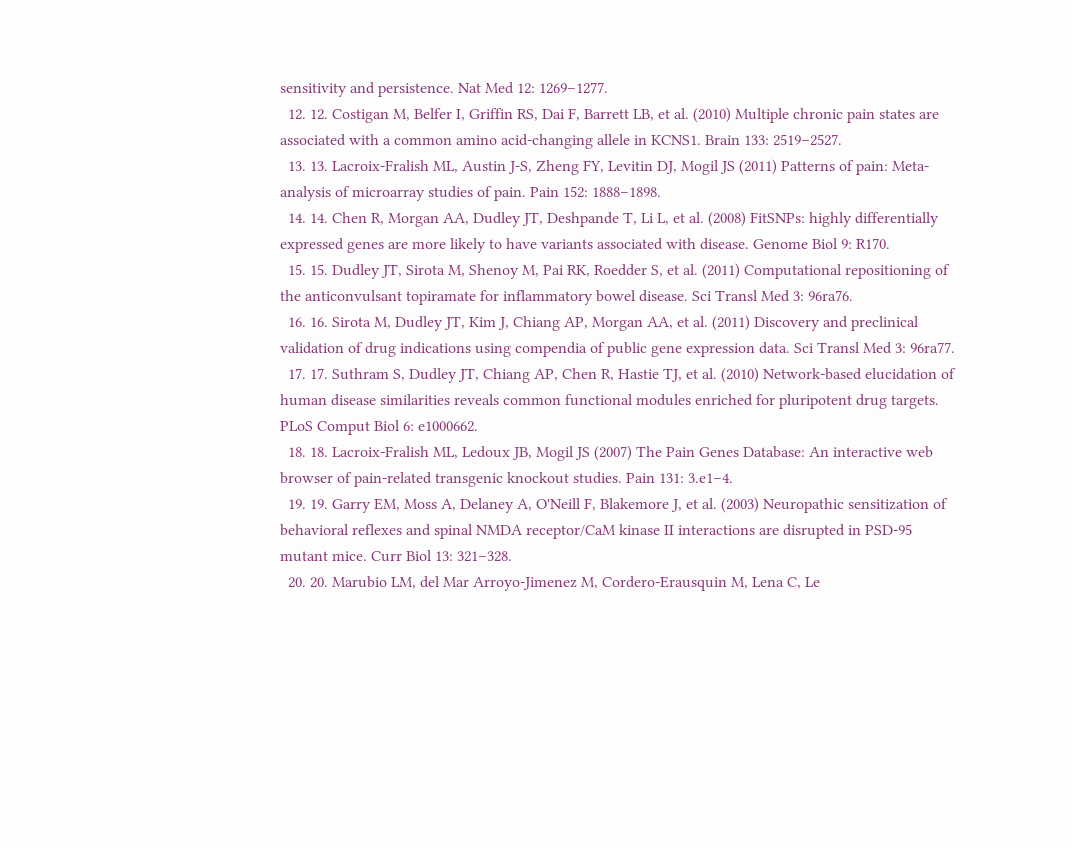sensitivity and persistence. Nat Med 12: 1269–1277.
  12. 12. Costigan M, Belfer I, Griffin RS, Dai F, Barrett LB, et al. (2010) Multiple chronic pain states are associated with a common amino acid-changing allele in KCNS1. Brain 133: 2519–2527.
  13. 13. Lacroix-Fralish ML, Austin J-S, Zheng FY, Levitin DJ, Mogil JS (2011) Patterns of pain: Meta-analysis of microarray studies of pain. Pain 152: 1888–1898.
  14. 14. Chen R, Morgan AA, Dudley JT, Deshpande T, Li L, et al. (2008) FitSNPs: highly differentially expressed genes are more likely to have variants associated with disease. Genome Biol 9: R170.
  15. 15. Dudley JT, Sirota M, Shenoy M, Pai RK, Roedder S, et al. (2011) Computational repositioning of the anticonvulsant topiramate for inflammatory bowel disease. Sci Transl Med 3: 96ra76.
  16. 16. Sirota M, Dudley JT, Kim J, Chiang AP, Morgan AA, et al. (2011) Discovery and preclinical validation of drug indications using compendia of public gene expression data. Sci Transl Med 3: 96ra77.
  17. 17. Suthram S, Dudley JT, Chiang AP, Chen R, Hastie TJ, et al. (2010) Network-based elucidation of human disease similarities reveals common functional modules enriched for pluripotent drug targets. PLoS Comput Biol 6: e1000662.
  18. 18. Lacroix-Fralish ML, Ledoux JB, Mogil JS (2007) The Pain Genes Database: An interactive web browser of pain-related transgenic knockout studies. Pain 131: 3.e1–4.
  19. 19. Garry EM, Moss A, Delaney A, O'Neill F, Blakemore J, et al. (2003) Neuropathic sensitization of behavioral reflexes and spinal NMDA receptor/CaM kinase II interactions are disrupted in PSD-95 mutant mice. Curr Biol 13: 321–328.
  20. 20. Marubio LM, del Mar Arroyo-Jimenez M, Cordero-Erausquin M, Lena C, Le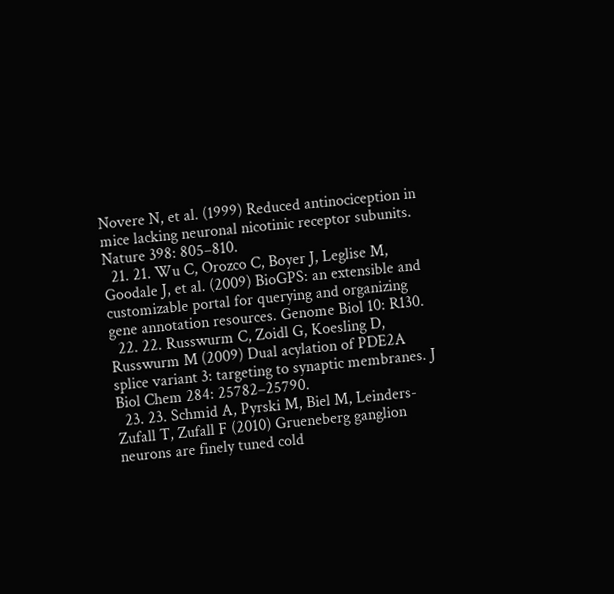Novere N, et al. (1999) Reduced antinociception in mice lacking neuronal nicotinic receptor subunits. Nature 398: 805–810.
  21. 21. Wu C, Orozco C, Boyer J, Leglise M, Goodale J, et al. (2009) BioGPS: an extensible and customizable portal for querying and organizing gene annotation resources. Genome Biol 10: R130.
  22. 22. Russwurm C, Zoidl G, Koesling D, Russwurm M (2009) Dual acylation of PDE2A splice variant 3: targeting to synaptic membranes. J Biol Chem 284: 25782–25790.
  23. 23. Schmid A, Pyrski M, Biel M, Leinders-Zufall T, Zufall F (2010) Grueneberg ganglion neurons are finely tuned cold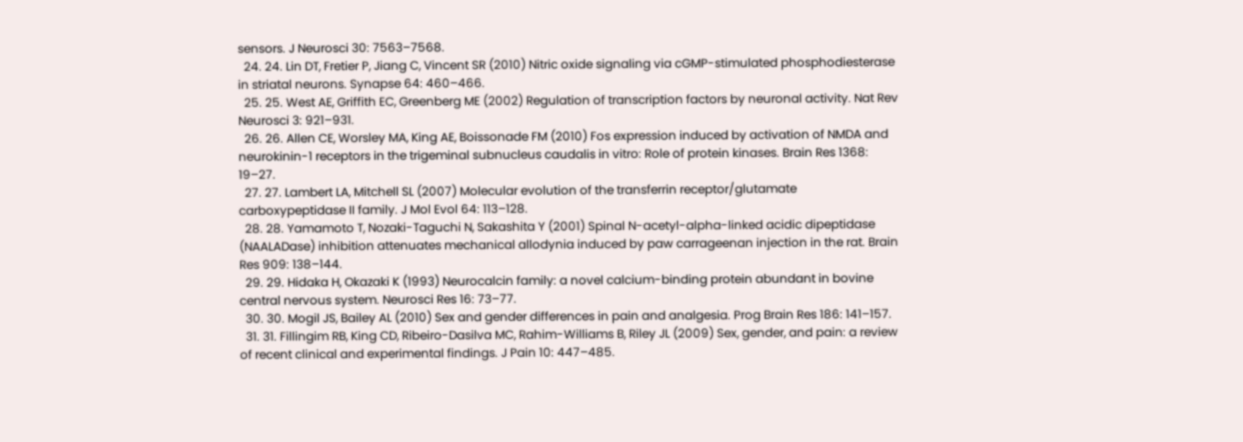sensors. J Neurosci 30: 7563–7568.
  24. 24. Lin DT, Fretier P, Jiang C, Vincent SR (2010) Nitric oxide signaling via cGMP-stimulated phosphodiesterase in striatal neurons. Synapse 64: 460–466.
  25. 25. West AE, Griffith EC, Greenberg ME (2002) Regulation of transcription factors by neuronal activity. Nat Rev Neurosci 3: 921–931.
  26. 26. Allen CE, Worsley MA, King AE, Boissonade FM (2010) Fos expression induced by activation of NMDA and neurokinin-1 receptors in the trigeminal subnucleus caudalis in vitro: Role of protein kinases. Brain Res 1368: 19–27.
  27. 27. Lambert LA, Mitchell SL (2007) Molecular evolution of the transferrin receptor/glutamate carboxypeptidase II family. J Mol Evol 64: 113–128.
  28. 28. Yamamoto T, Nozaki-Taguchi N, Sakashita Y (2001) Spinal N-acetyl-alpha-linked acidic dipeptidase (NAALADase) inhibition attenuates mechanical allodynia induced by paw carrageenan injection in the rat. Brain Res 909: 138–144.
  29. 29. Hidaka H, Okazaki K (1993) Neurocalcin family: a novel calcium-binding protein abundant in bovine central nervous system. Neurosci Res 16: 73–77.
  30. 30. Mogil JS, Bailey AL (2010) Sex and gender differences in pain and analgesia. Prog Brain Res 186: 141–157.
  31. 31. Fillingim RB, King CD, Ribeiro-Dasilva MC, Rahim-Williams B, Riley JL (2009) Sex, gender, and pain: a review of recent clinical and experimental findings. J Pain 10: 447–485.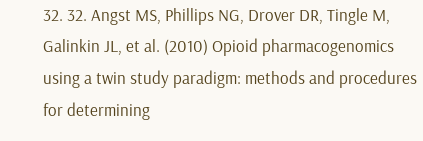32. 32. Angst MS, Phillips NG, Drover DR, Tingle M, Galinkin JL, et al. (2010) Opioid pharmacogenomics using a twin study paradigm: methods and procedures for determining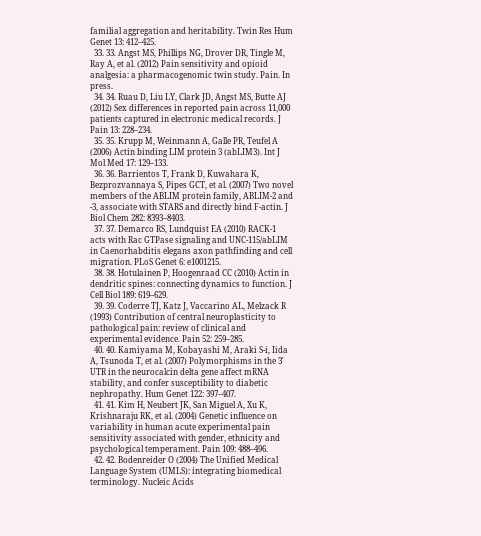familial aggregation and heritability. Twin Res Hum Genet 13: 412–425.
  33. 33. Angst MS, Phillips NG, Drover DR, Tingle M, Ray A, et al. (2012) Pain sensitivity and opioid analgesia: a pharmacogenomic twin study. Pain. In press.
  34. 34. Ruau D, Liu LY, Clark JD, Angst MS, Butte AJ (2012) Sex differences in reported pain across 11,000 patients captured in electronic medical records. J Pain 13: 228–234.
  35. 35. Krupp M, Weinmann A, Galle PR, Teufel A (2006) Actin binding LIM protein 3 (abLIM3). Int J Mol Med 17: 129–133.
  36. 36. Barrientos T, Frank D, Kuwahara K, Bezprozvannaya S, Pipes GCT, et al. (2007) Two novel members of the ABLIM protein family, ABLIM-2 and -3, associate with STARS and directly bind F-actin. J Biol Chem 282: 8393–8403.
  37. 37. Demarco RS, Lundquist EA (2010) RACK-1 acts with Rac GTPase signaling and UNC-115/abLIM in Caenorhabditis elegans axon pathfinding and cell migration. PLoS Genet 6: e1001215.
  38. 38. Hotulainen P, Hoogenraad CC (2010) Actin in dendritic spines: connecting dynamics to function. J Cell Biol 189: 619–629.
  39. 39. Coderre TJ, Katz J, Vaccarino AL, Melzack R (1993) Contribution of central neuroplasticity to pathological pain: review of clinical and experimental evidence. Pain 52: 259–285.
  40. 40. Kamiyama M, Kobayashi M, Araki S-i, Iida A, Tsunoda T, et al. (2007) Polymorphisms in the 3′ UTR in the neurocalcin delta gene affect mRNA stability, and confer susceptibility to diabetic nephropathy. Hum Genet 122: 397–407.
  41. 41. Kim H, Neubert JK, San Miguel A, Xu K, Krishnaraju RK, et al. (2004) Genetic influence on variability in human acute experimental pain sensitivity associated with gender, ethnicity and psychological temperament. Pain 109: 488–496.
  42. 42. Bodenreider O (2004) The Unified Medical Language System (UMLS): integrating biomedical terminology. Nucleic Acids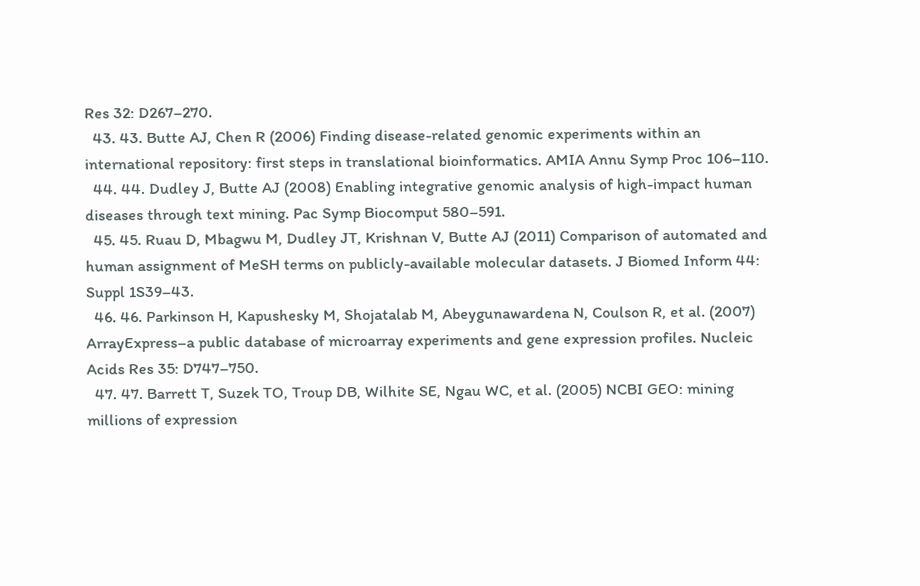Res 32: D267–270.
  43. 43. Butte AJ, Chen R (2006) Finding disease-related genomic experiments within an international repository: first steps in translational bioinformatics. AMIA Annu Symp Proc 106–110.
  44. 44. Dudley J, Butte AJ (2008) Enabling integrative genomic analysis of high-impact human diseases through text mining. Pac Symp Biocomput 580–591.
  45. 45. Ruau D, Mbagwu M, Dudley JT, Krishnan V, Butte AJ (2011) Comparison of automated and human assignment of MeSH terms on publicly-available molecular datasets. J Biomed Inform 44: Suppl 1S39–43.
  46. 46. Parkinson H, Kapushesky M, Shojatalab M, Abeygunawardena N, Coulson R, et al. (2007) ArrayExpress–a public database of microarray experiments and gene expression profiles. Nucleic Acids Res 35: D747–750.
  47. 47. Barrett T, Suzek TO, Troup DB, Wilhite SE, Ngau WC, et al. (2005) NCBI GEO: mining millions of expression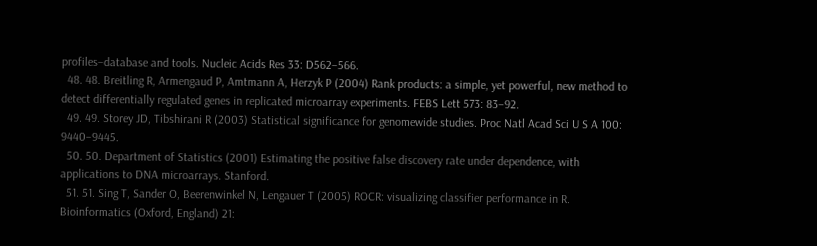profiles–database and tools. Nucleic Acids Res 33: D562–566.
  48. 48. Breitling R, Armengaud P, Amtmann A, Herzyk P (2004) Rank products: a simple, yet powerful, new method to detect differentially regulated genes in replicated microarray experiments. FEBS Lett 573: 83–92.
  49. 49. Storey JD, Tibshirani R (2003) Statistical significance for genomewide studies. Proc Natl Acad Sci U S A 100: 9440–9445.
  50. 50. Department of Statistics (2001) Estimating the positive false discovery rate under dependence, with applications to DNA microarrays. Stanford.
  51. 51. Sing T, Sander O, Beerenwinkel N, Lengauer T (2005) ROCR: visualizing classifier performance in R. Bioinformatics (Oxford, England) 21: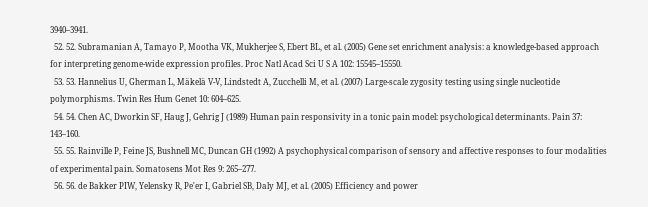3940–3941.
  52. 52. Subramanian A, Tamayo P, Mootha VK, Mukherjee S, Ebert BL, et al. (2005) Gene set enrichment analysis: a knowledge-based approach for interpreting genome-wide expression profiles. Proc Natl Acad Sci U S A 102: 15545–15550.
  53. 53. Hannelius U, Gherman L, Mäkelä V-V, Lindstedt A, Zucchelli M, et al. (2007) Large-scale zygosity testing using single nucleotide polymorphisms. Twin Res Hum Genet 10: 604–625.
  54. 54. Chen AC, Dworkin SF, Haug J, Gehrig J (1989) Human pain responsivity in a tonic pain model: psychological determinants. Pain 37: 143–160.
  55. 55. Rainville P, Feine JS, Bushnell MC, Duncan GH (1992) A psychophysical comparison of sensory and affective responses to four modalities of experimental pain. Somatosens Mot Res 9: 265–277.
  56. 56. de Bakker PIW, Yelensky R, Pe'er I, Gabriel SB, Daly MJ, et al. (2005) Efficiency and power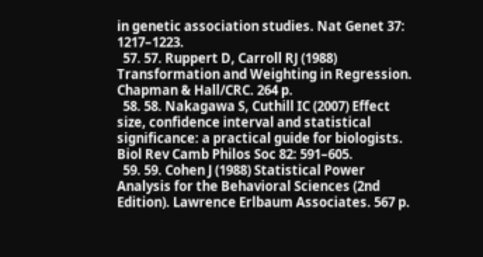in genetic association studies. Nat Genet 37: 1217–1223.
  57. 57. Ruppert D, Carroll RJ (1988) Transformation and Weighting in Regression. Chapman & Hall/CRC. 264 p.
  58. 58. Nakagawa S, Cuthill IC (2007) Effect size, confidence interval and statistical significance: a practical guide for biologists. Biol Rev Camb Philos Soc 82: 591–605.
  59. 59. Cohen J (1988) Statistical Power Analysis for the Behavioral Sciences (2nd Edition). Lawrence Erlbaum Associates. 567 p.